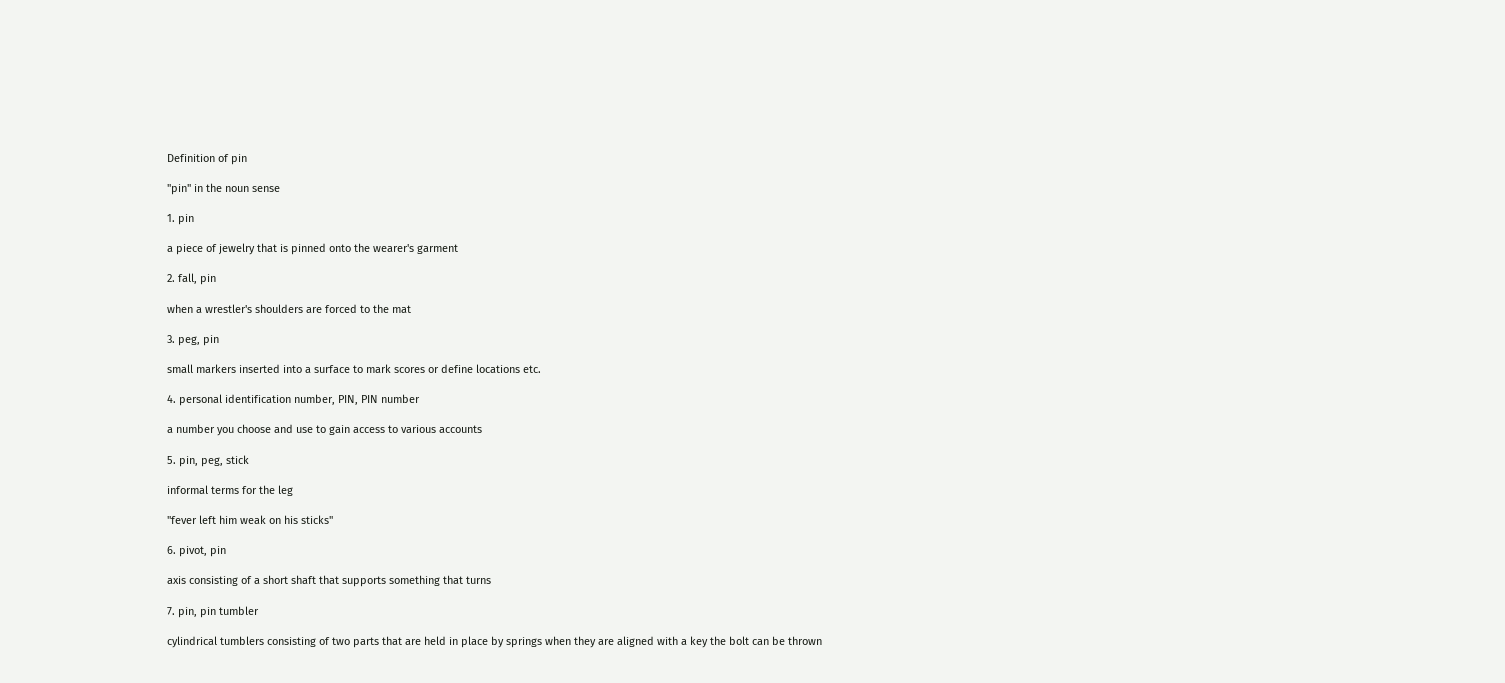Definition of pin

"pin" in the noun sense

1. pin

a piece of jewelry that is pinned onto the wearer's garment

2. fall, pin

when a wrestler's shoulders are forced to the mat

3. peg, pin

small markers inserted into a surface to mark scores or define locations etc.

4. personal identification number, PIN, PIN number

a number you choose and use to gain access to various accounts

5. pin, peg, stick

informal terms for the leg

"fever left him weak on his sticks"

6. pivot, pin

axis consisting of a short shaft that supports something that turns

7. pin, pin tumbler

cylindrical tumblers consisting of two parts that are held in place by springs when they are aligned with a key the bolt can be thrown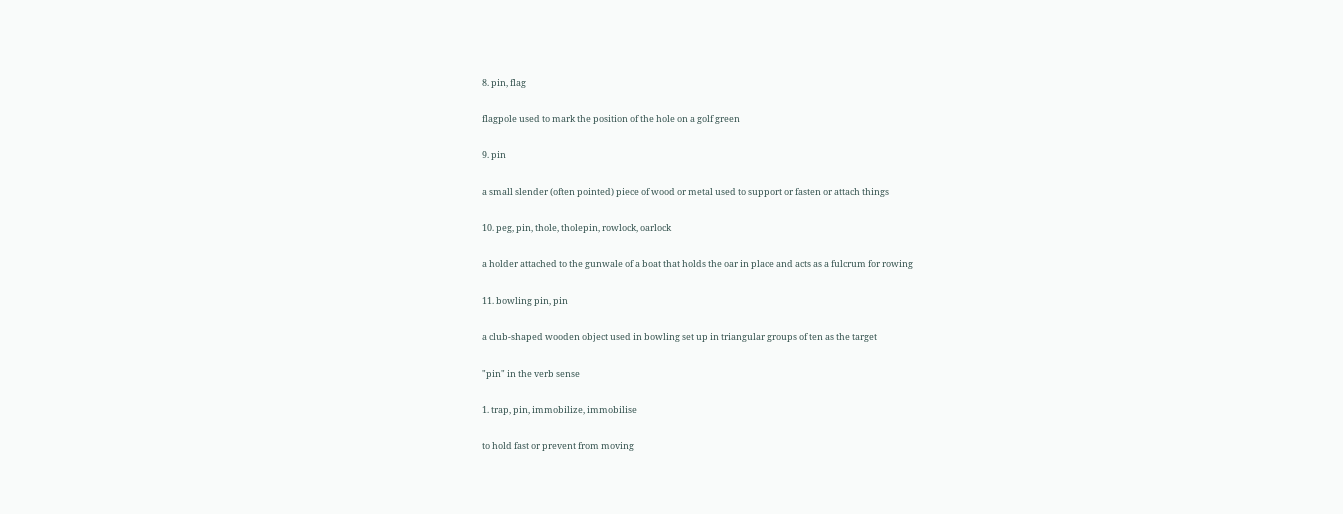8. pin, flag

flagpole used to mark the position of the hole on a golf green

9. pin

a small slender (often pointed) piece of wood or metal used to support or fasten or attach things

10. peg, pin, thole, tholepin, rowlock, oarlock

a holder attached to the gunwale of a boat that holds the oar in place and acts as a fulcrum for rowing

11. bowling pin, pin

a club-shaped wooden object used in bowling set up in triangular groups of ten as the target

"pin" in the verb sense

1. trap, pin, immobilize, immobilise

to hold fast or prevent from moving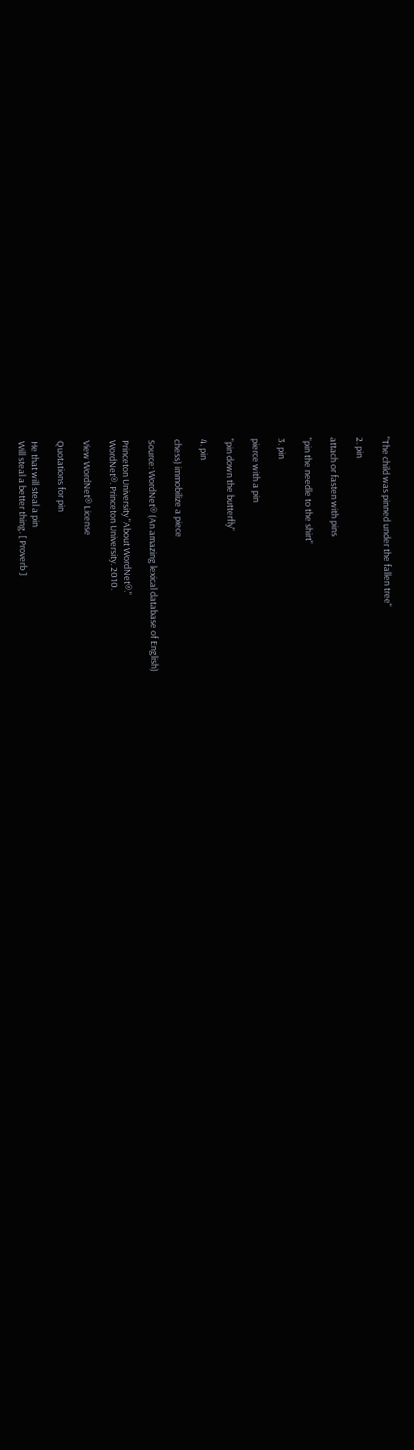"The child was pinned under the fallen tree"

2. pin

attach or fasten with pins

"pin the needle to the shirt"

3. pin

pierce with a pin

"pin down the butterfly"

4. pin

chess) immobilize a piece

Source: WordNet® (An amazing lexical database of English)

Princeton University "About WordNet®."
WordNet®. Princeton University. 2010.

View WordNet® License

Quotations for pin

He that will steal a pin
Will steal a better thing. [ Proverb ]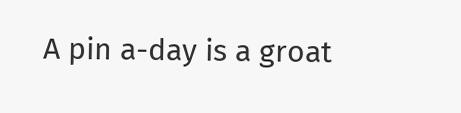A pin a-day is a groat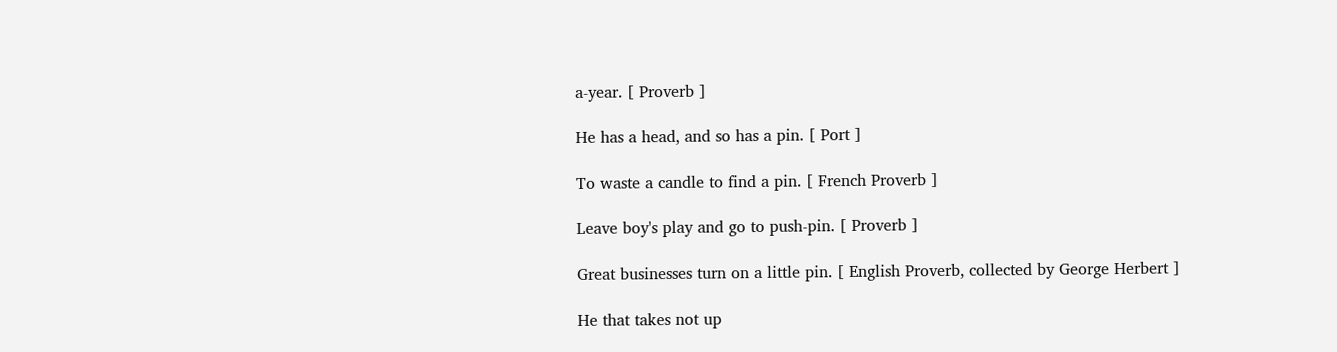a-year. [ Proverb ]

He has a head, and so has a pin. [ Port ]

To waste a candle to find a pin. [ French Proverb ]

Leave boy's play and go to push-pin. [ Proverb ]

Great businesses turn on a little pin. [ English Proverb, collected by George Herbert ]

He that takes not up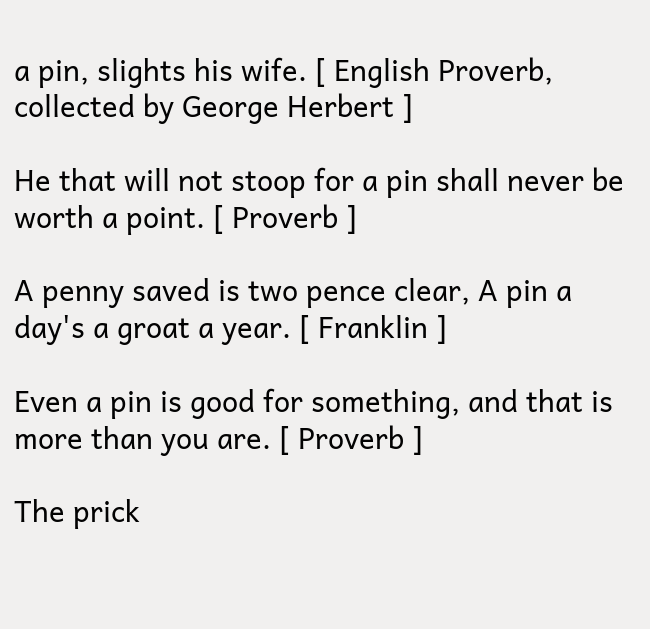a pin, slights his wife. [ English Proverb, collected by George Herbert ]

He that will not stoop for a pin shall never be worth a point. [ Proverb ]

A penny saved is two pence clear, A pin a day's a groat a year. [ Franklin ]

Even a pin is good for something, and that is more than you are. [ Proverb ]

The prick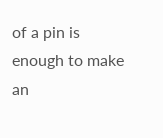of a pin is enough to make an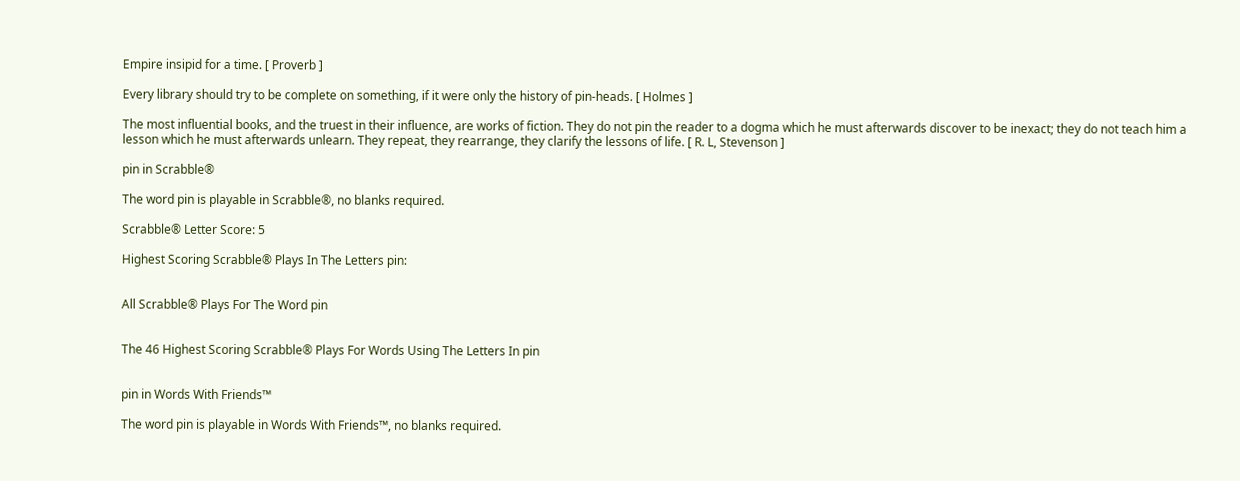Empire insipid for a time. [ Proverb ]

Every library should try to be complete on something, if it were only the history of pin-heads. [ Holmes ]

The most influential books, and the truest in their influence, are works of fiction. They do not pin the reader to a dogma which he must afterwards discover to be inexact; they do not teach him a lesson which he must afterwards unlearn. They repeat, they rearrange, they clarify the lessons of life. [ R. L, Stevenson ]

pin in Scrabble®

The word pin is playable in Scrabble®, no blanks required.

Scrabble® Letter Score: 5

Highest Scoring Scrabble® Plays In The Letters pin:


All Scrabble® Plays For The Word pin


The 46 Highest Scoring Scrabble® Plays For Words Using The Letters In pin


pin in Words With Friends™

The word pin is playable in Words With Friends™, no blanks required.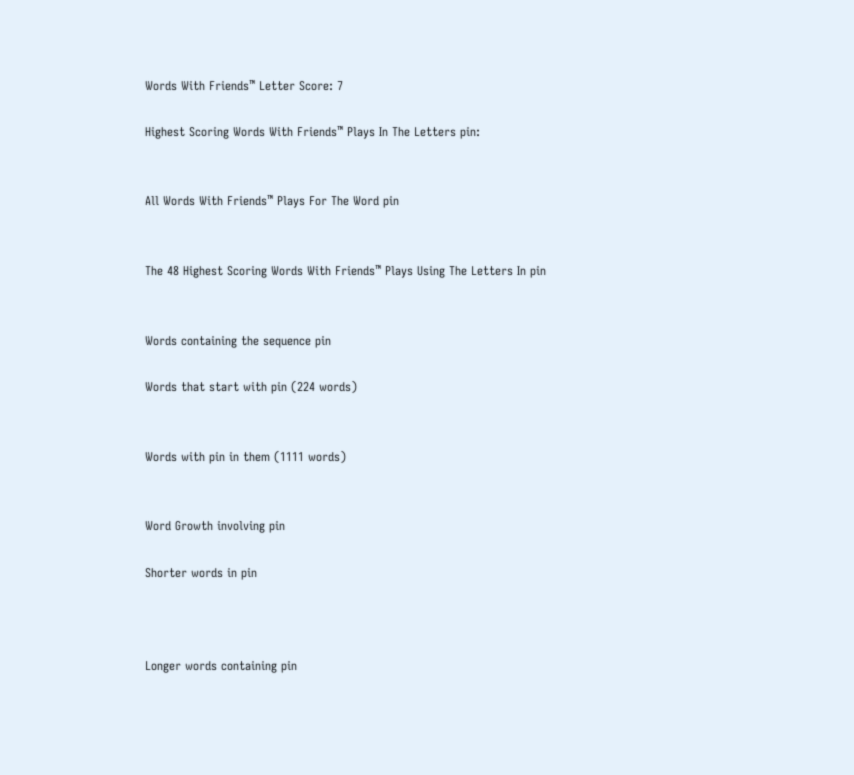Words With Friends™ Letter Score: 7

Highest Scoring Words With Friends™ Plays In The Letters pin:


All Words With Friends™ Plays For The Word pin


The 48 Highest Scoring Words With Friends™ Plays Using The Letters In pin


Words containing the sequence pin

Words that start with pin (224 words)


Words with pin in them (1111 words)


Word Growth involving pin

Shorter words in pin



Longer words containing pin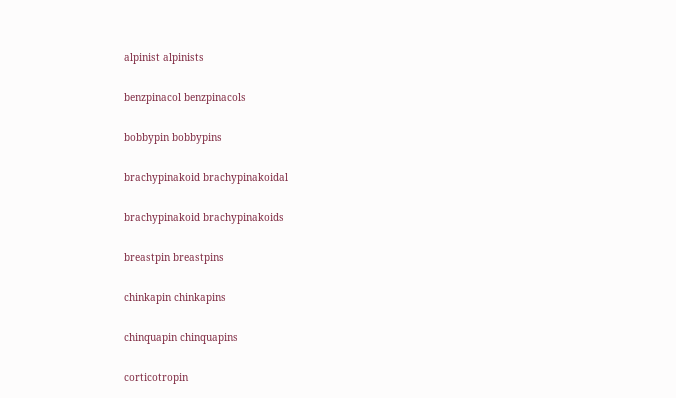alpinist alpinists

benzpinacol benzpinacols

bobbypin bobbypins

brachypinakoid brachypinakoidal

brachypinakoid brachypinakoids

breastpin breastpins

chinkapin chinkapins

chinquapin chinquapins

corticotropin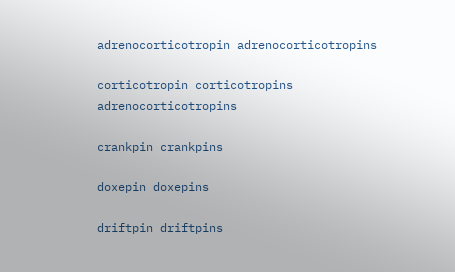adrenocorticotropin adrenocorticotropins

corticotropin corticotropins adrenocorticotropins

crankpin crankpins

doxepin doxepins

driftpin driftpins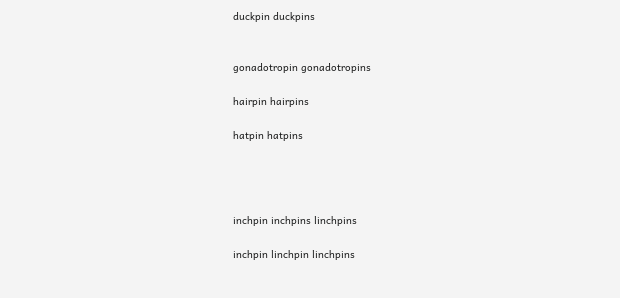duckpin duckpins


gonadotropin gonadotropins

hairpin hairpins

hatpin hatpins




inchpin inchpins linchpins

inchpin linchpin linchpins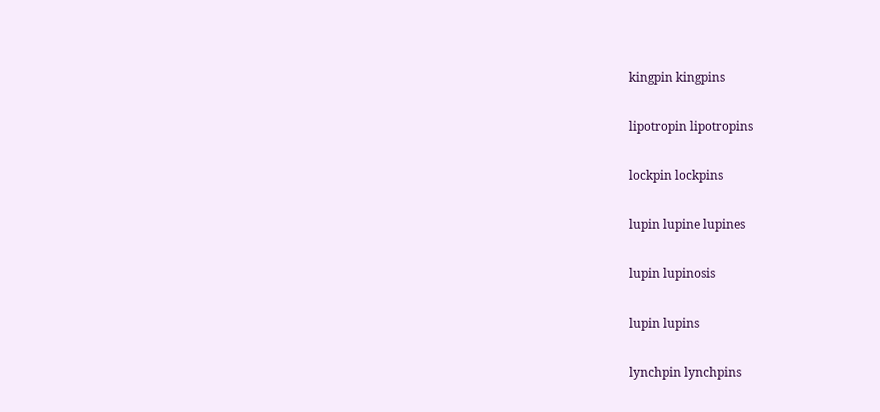kingpin kingpins

lipotropin lipotropins

lockpin lockpins

lupin lupine lupines

lupin lupinosis

lupin lupins

lynchpin lynchpins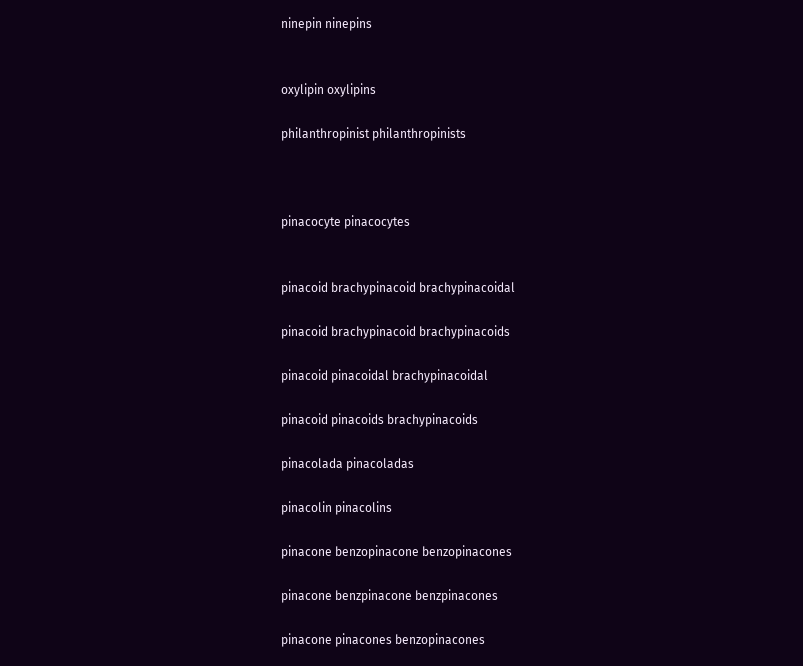ninepin ninepins


oxylipin oxylipins

philanthropinist philanthropinists



pinacocyte pinacocytes


pinacoid brachypinacoid brachypinacoidal

pinacoid brachypinacoid brachypinacoids

pinacoid pinacoidal brachypinacoidal

pinacoid pinacoids brachypinacoids

pinacolada pinacoladas

pinacolin pinacolins

pinacone benzopinacone benzopinacones

pinacone benzpinacone benzpinacones

pinacone pinacones benzopinacones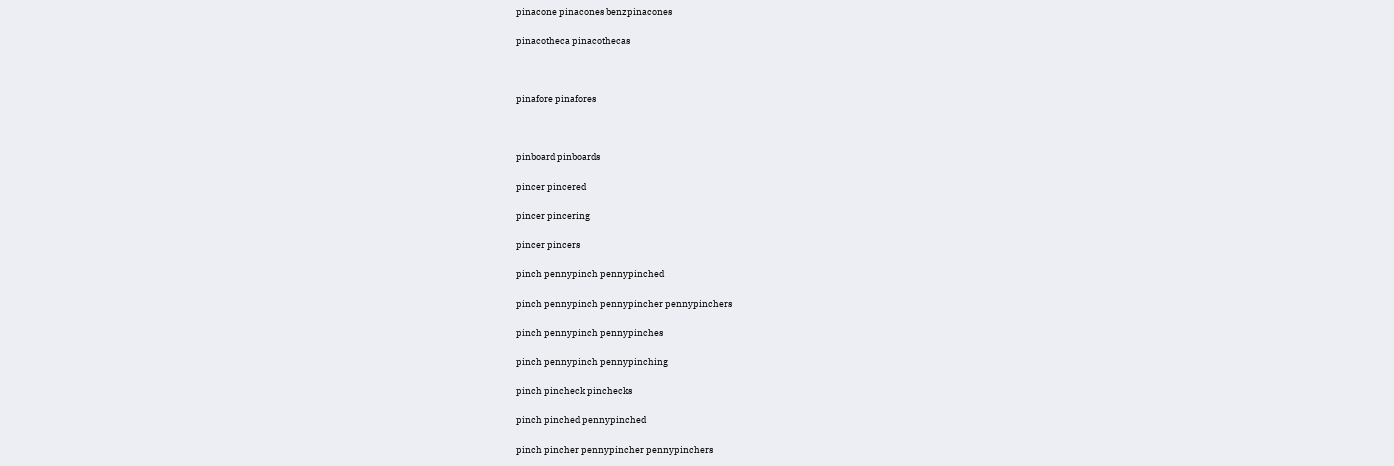pinacone pinacones benzpinacones

pinacotheca pinacothecas



pinafore pinafores



pinboard pinboards

pincer pincered

pincer pincering

pincer pincers

pinch pennypinch pennypinched

pinch pennypinch pennypincher pennypinchers

pinch pennypinch pennypinches

pinch pennypinch pennypinching

pinch pincheck pinchecks

pinch pinched pennypinched

pinch pincher pennypincher pennypinchers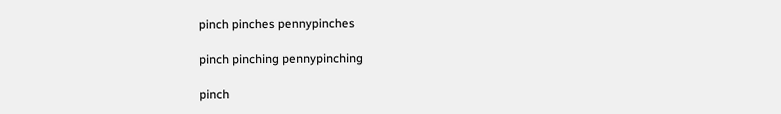pinch pinches pennypinches

pinch pinching pennypinching

pinch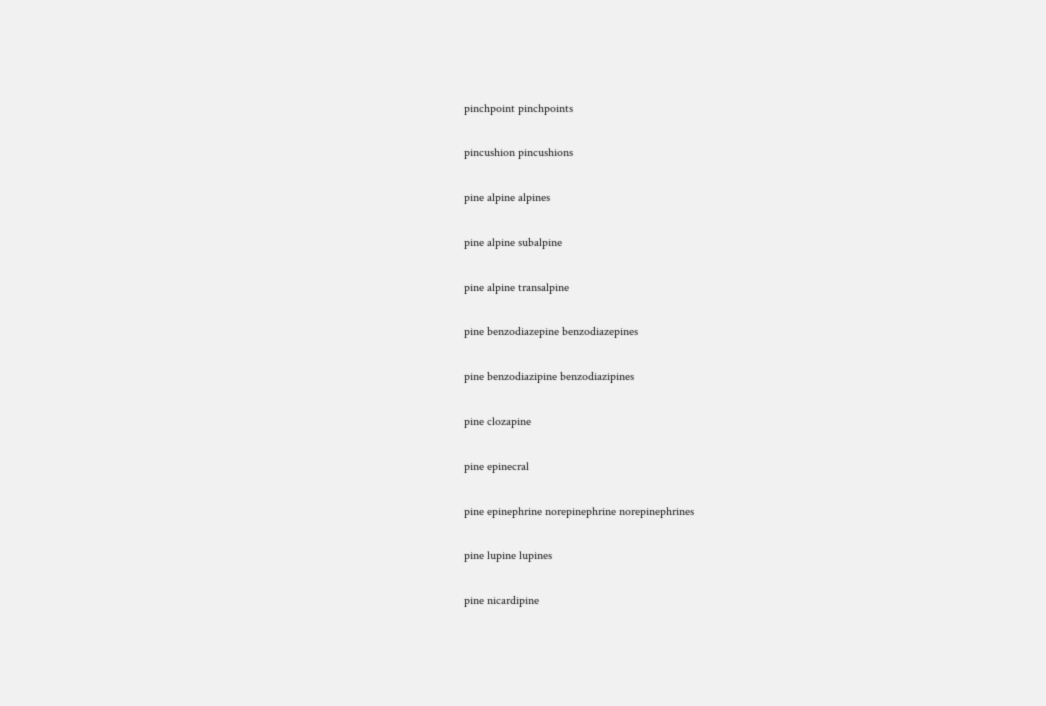pinchpoint pinchpoints

pincushion pincushions

pine alpine alpines

pine alpine subalpine

pine alpine transalpine

pine benzodiazepine benzodiazepines

pine benzodiazipine benzodiazipines

pine clozapine

pine epinecral

pine epinephrine norepinephrine norepinephrines

pine lupine lupines

pine nicardipine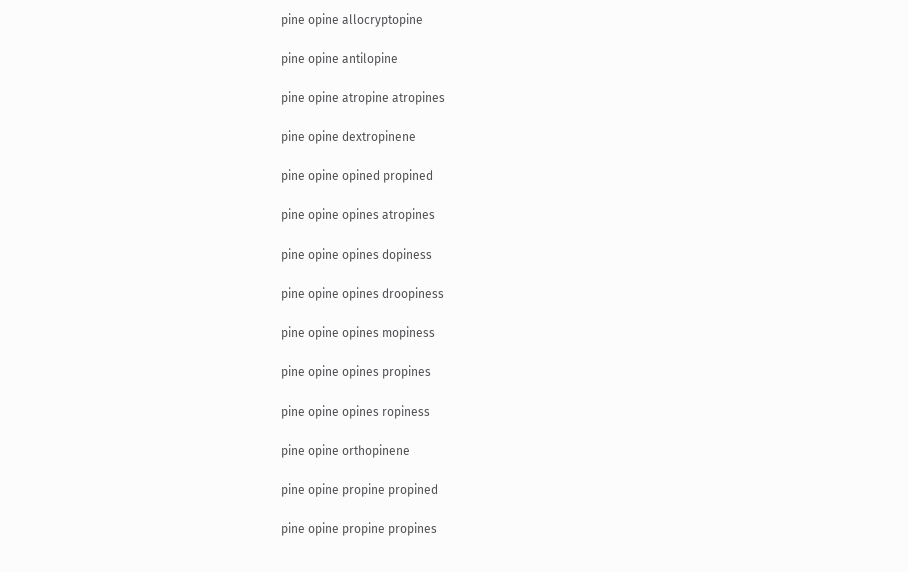pine opine allocryptopine

pine opine antilopine

pine opine atropine atropines

pine opine dextropinene

pine opine opined propined

pine opine opines atropines

pine opine opines dopiness

pine opine opines droopiness

pine opine opines mopiness

pine opine opines propines

pine opine opines ropiness

pine opine orthopinene

pine opine propine propined

pine opine propine propines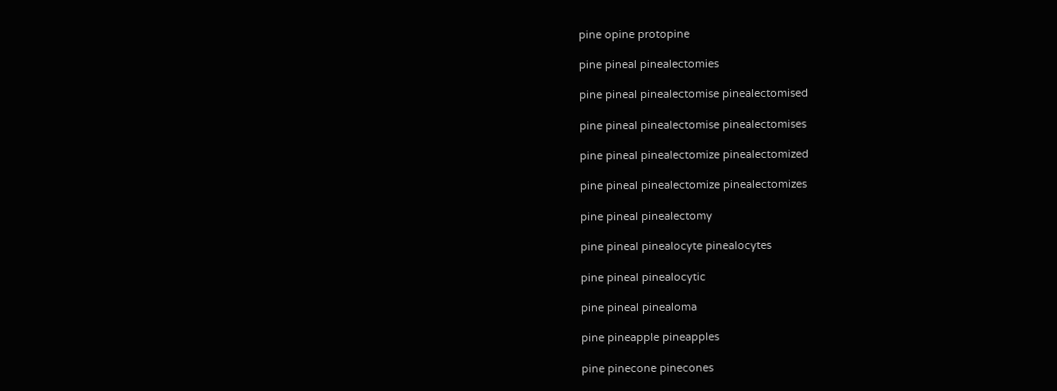pine opine protopine

pine pineal pinealectomies

pine pineal pinealectomise pinealectomised

pine pineal pinealectomise pinealectomises

pine pineal pinealectomize pinealectomized

pine pineal pinealectomize pinealectomizes

pine pineal pinealectomy

pine pineal pinealocyte pinealocytes

pine pineal pinealocytic

pine pineal pinealoma

pine pineapple pineapples

pine pinecone pinecones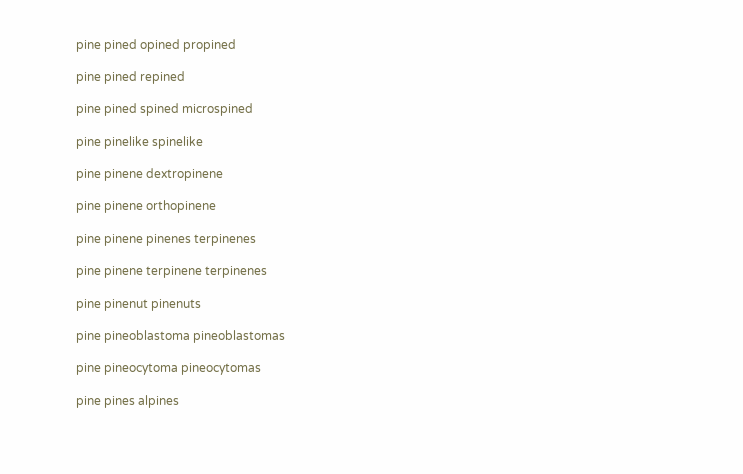pine pined opined propined

pine pined repined

pine pined spined microspined

pine pinelike spinelike

pine pinene dextropinene

pine pinene orthopinene

pine pinene pinenes terpinenes

pine pinene terpinene terpinenes

pine pinenut pinenuts

pine pineoblastoma pineoblastomas

pine pineocytoma pineocytomas

pine pines alpines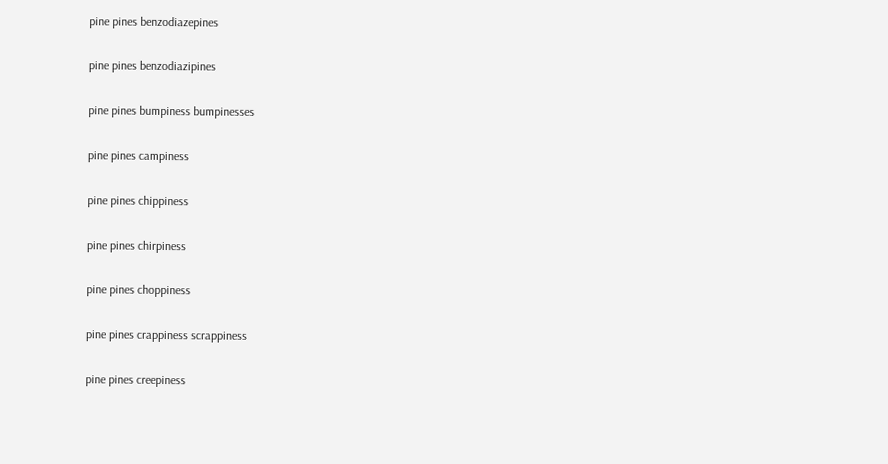pine pines benzodiazepines

pine pines benzodiazipines

pine pines bumpiness bumpinesses

pine pines campiness

pine pines chippiness

pine pines chirpiness

pine pines choppiness

pine pines crappiness scrappiness

pine pines creepiness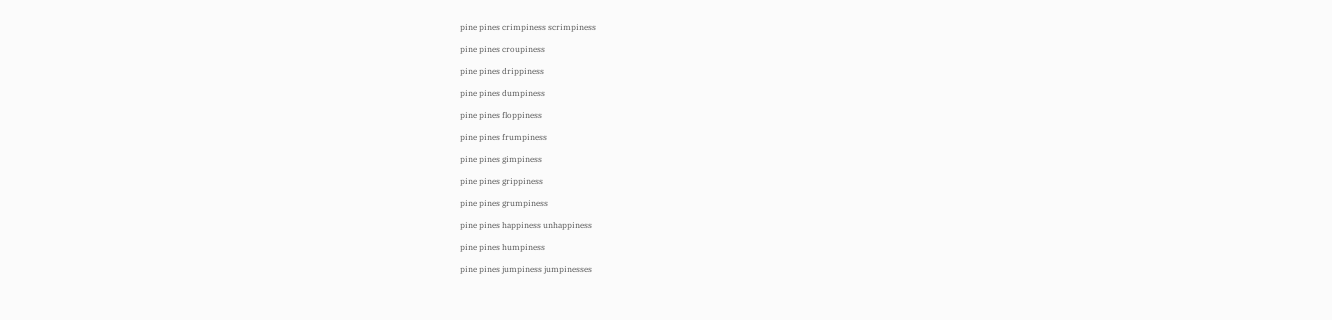pine pines crimpiness scrimpiness

pine pines croupiness

pine pines drippiness

pine pines dumpiness

pine pines floppiness

pine pines frumpiness

pine pines gimpiness

pine pines grippiness

pine pines grumpiness

pine pines happiness unhappiness

pine pines humpiness

pine pines jumpiness jumpinesses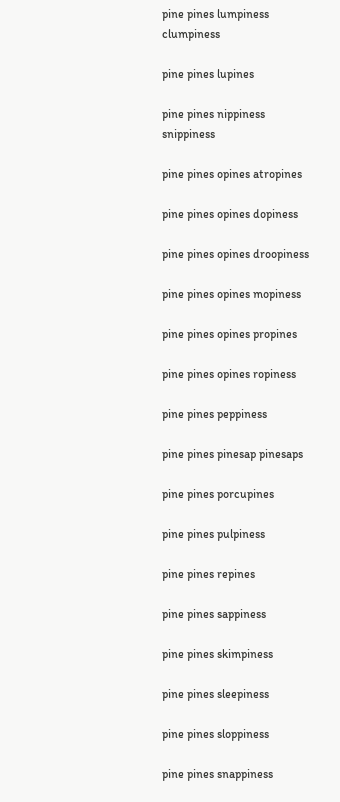pine pines lumpiness clumpiness

pine pines lupines

pine pines nippiness snippiness

pine pines opines atropines

pine pines opines dopiness

pine pines opines droopiness

pine pines opines mopiness

pine pines opines propines

pine pines opines ropiness

pine pines peppiness

pine pines pinesap pinesaps

pine pines porcupines

pine pines pulpiness

pine pines repines

pine pines sappiness

pine pines skimpiness

pine pines sleepiness

pine pines sloppiness

pine pines snappiness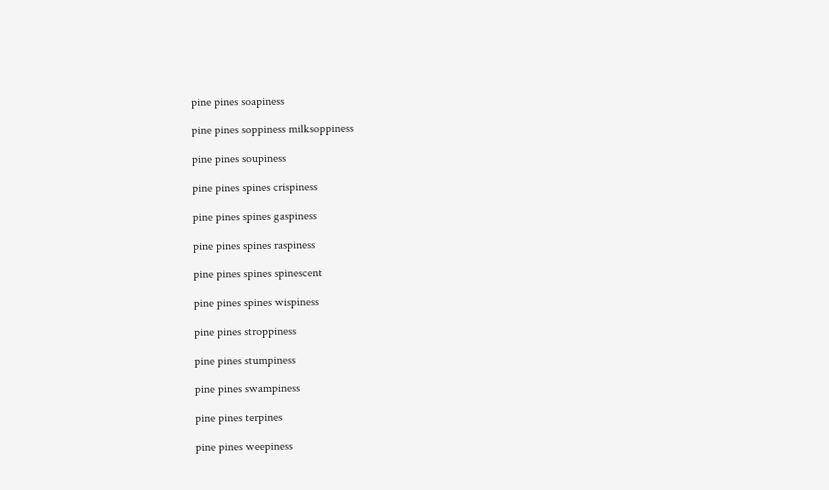pine pines soapiness

pine pines soppiness milksoppiness

pine pines soupiness

pine pines spines crispiness

pine pines spines gaspiness

pine pines spines raspiness

pine pines spines spinescent

pine pines spines wispiness

pine pines stroppiness

pine pines stumpiness

pine pines swampiness

pine pines terpines

pine pines weepiness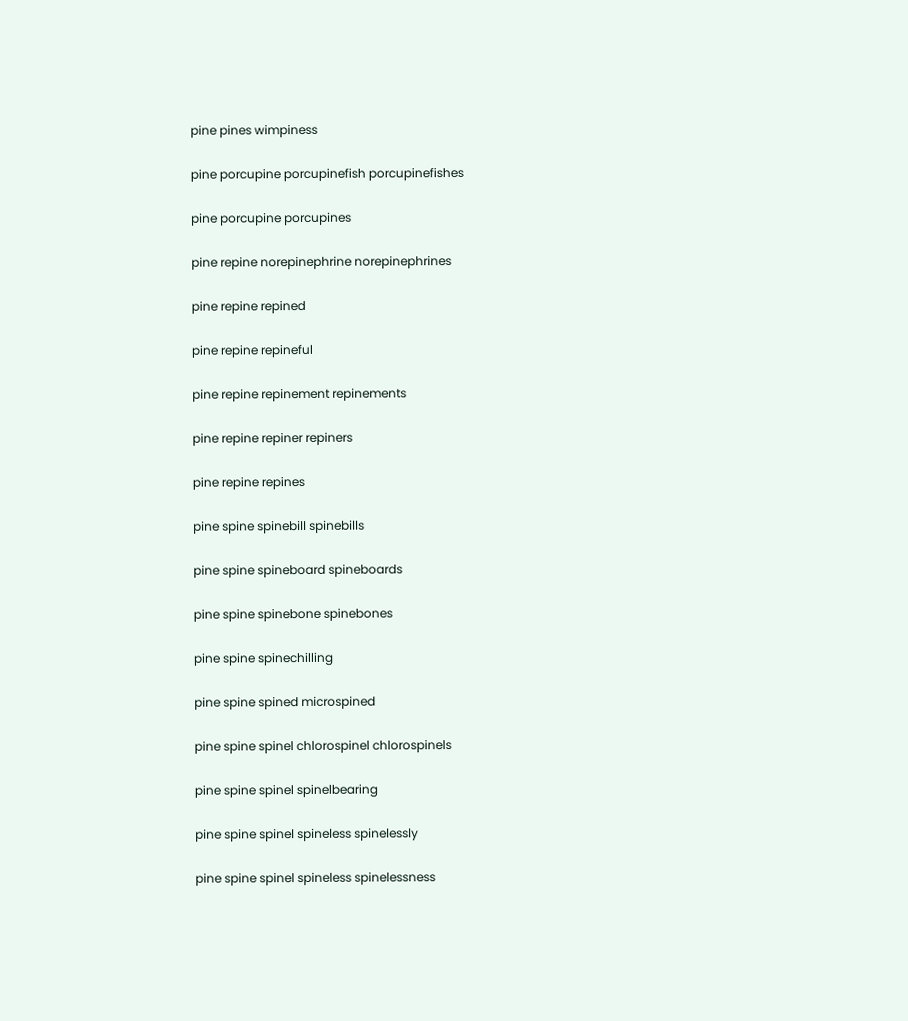pine pines wimpiness

pine porcupine porcupinefish porcupinefishes

pine porcupine porcupines

pine repine norepinephrine norepinephrines

pine repine repined

pine repine repineful

pine repine repinement repinements

pine repine repiner repiners

pine repine repines

pine spine spinebill spinebills

pine spine spineboard spineboards

pine spine spinebone spinebones

pine spine spinechilling

pine spine spined microspined

pine spine spinel chlorospinel chlorospinels

pine spine spinel spinelbearing

pine spine spinel spineless spinelessly

pine spine spinel spineless spinelessness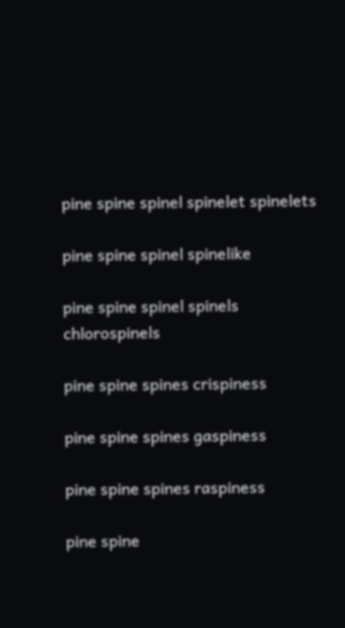pine spine spinel spinelet spinelets

pine spine spinel spinelike

pine spine spinel spinels chlorospinels

pine spine spines crispiness

pine spine spines gaspiness

pine spine spines raspiness

pine spine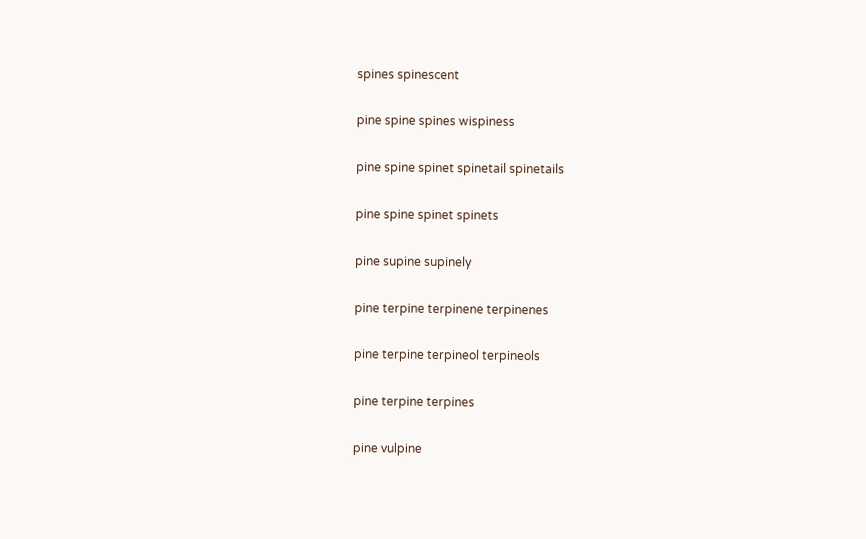spines spinescent

pine spine spines wispiness

pine spine spinet spinetail spinetails

pine spine spinet spinets

pine supine supinely

pine terpine terpinene terpinenes

pine terpine terpineol terpineols

pine terpine terpines

pine vulpine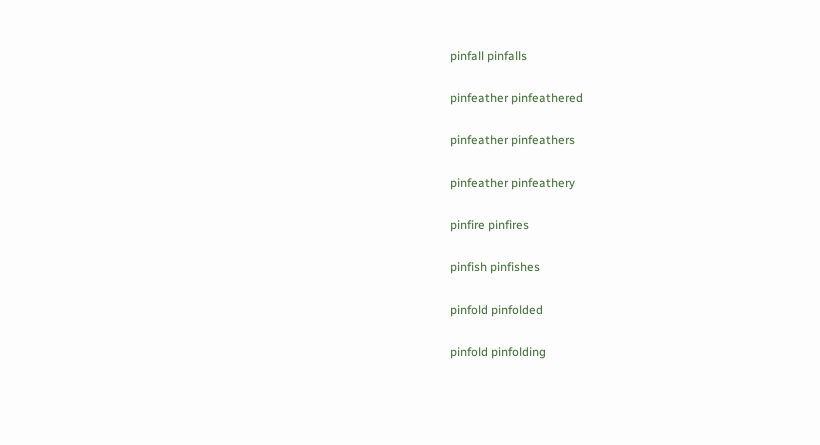pinfall pinfalls

pinfeather pinfeathered

pinfeather pinfeathers

pinfeather pinfeathery

pinfire pinfires

pinfish pinfishes

pinfold pinfolded

pinfold pinfolding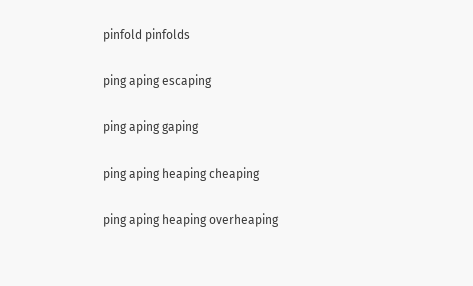pinfold pinfolds

ping aping escaping

ping aping gaping

ping aping heaping cheaping

ping aping heaping overheaping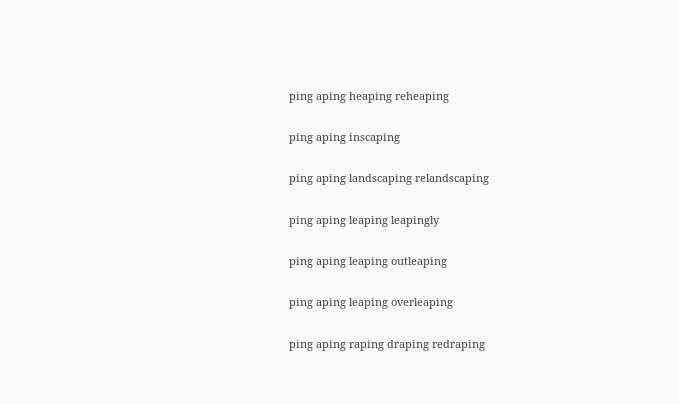ping aping heaping reheaping

ping aping inscaping

ping aping landscaping relandscaping

ping aping leaping leapingly

ping aping leaping outleaping

ping aping leaping overleaping

ping aping raping draping redraping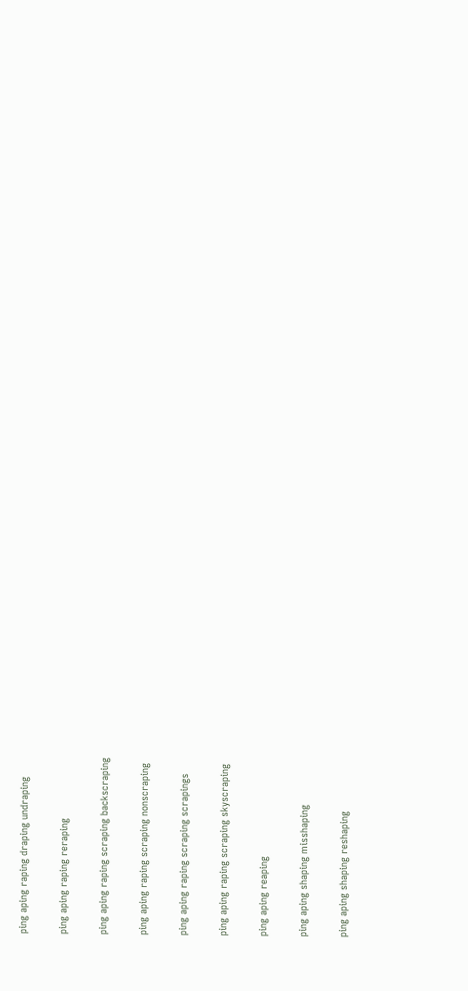ping aping raping draping undraping

ping aping raping reraping

ping aping raping scraping backscraping

ping aping raping scraping nonscraping

ping aping raping scraping scrapings

ping aping raping scraping skyscraping

ping aping reaping

ping aping shaping misshaping

ping aping shaping reshaping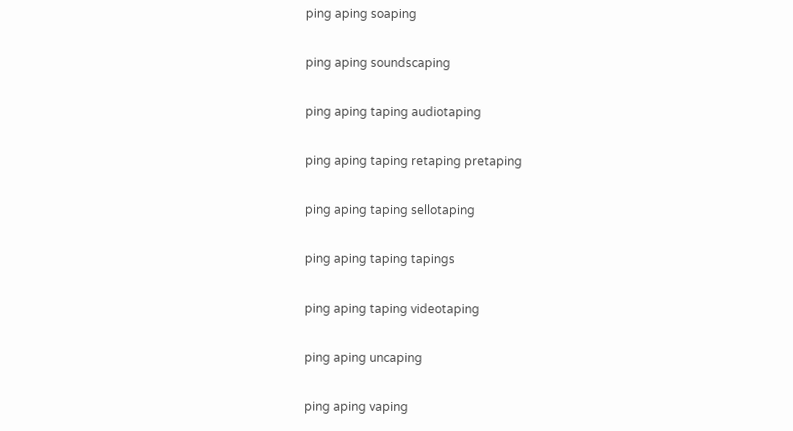ping aping soaping

ping aping soundscaping

ping aping taping audiotaping

ping aping taping retaping pretaping

ping aping taping sellotaping

ping aping taping tapings

ping aping taping videotaping

ping aping uncaping

ping aping vaping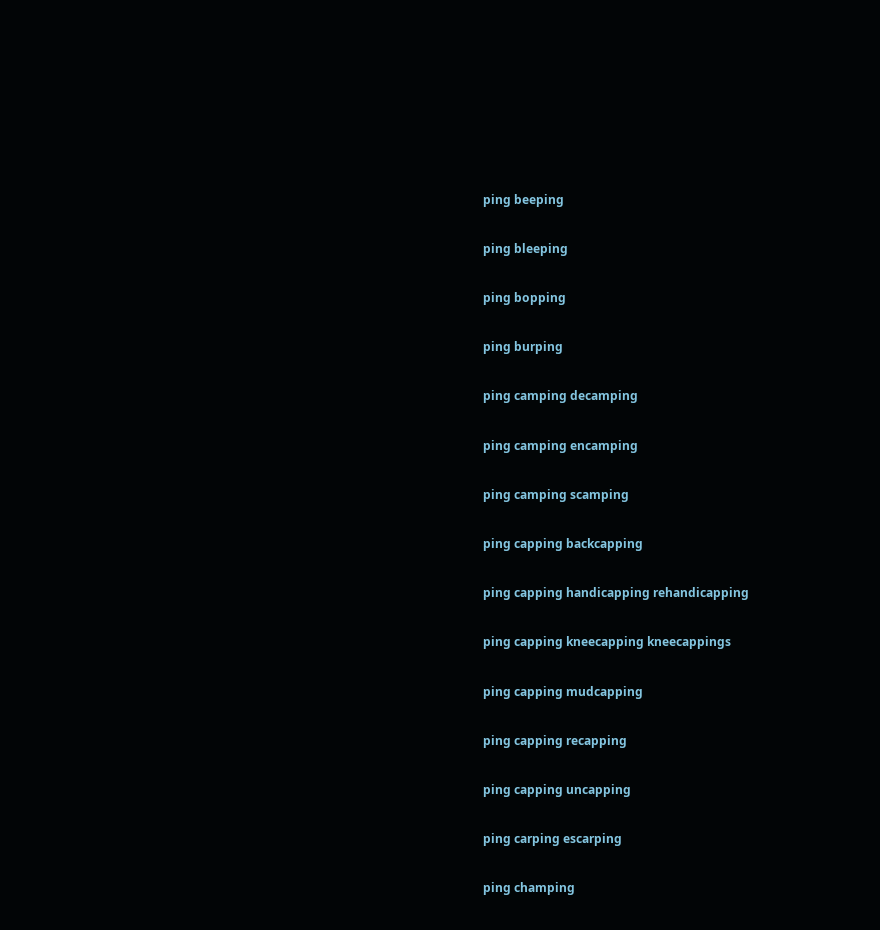ping beeping

ping bleeping

ping bopping

ping burping

ping camping decamping

ping camping encamping

ping camping scamping

ping capping backcapping

ping capping handicapping rehandicapping

ping capping kneecapping kneecappings

ping capping mudcapping

ping capping recapping

ping capping uncapping

ping carping escarping

ping champing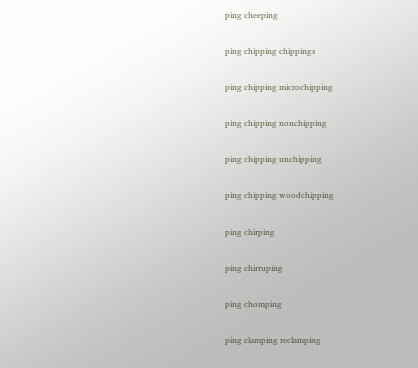ping cheeping

ping chipping chippings

ping chipping microchipping

ping chipping nonchipping

ping chipping unchipping

ping chipping woodchipping

ping chirping

ping chirruping

ping chomping

ping clamping reclamping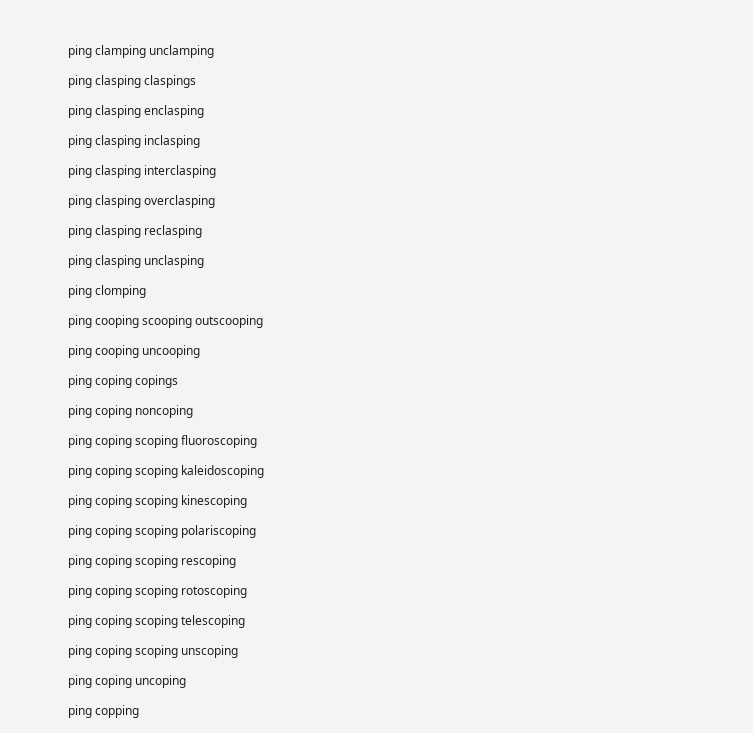ping clamping unclamping

ping clasping claspings

ping clasping enclasping

ping clasping inclasping

ping clasping interclasping

ping clasping overclasping

ping clasping reclasping

ping clasping unclasping

ping clomping

ping cooping scooping outscooping

ping cooping uncooping

ping coping copings

ping coping noncoping

ping coping scoping fluoroscoping

ping coping scoping kaleidoscoping

ping coping scoping kinescoping

ping coping scoping polariscoping

ping coping scoping rescoping

ping coping scoping rotoscoping

ping coping scoping telescoping

ping coping scoping unscoping

ping coping uncoping

ping copping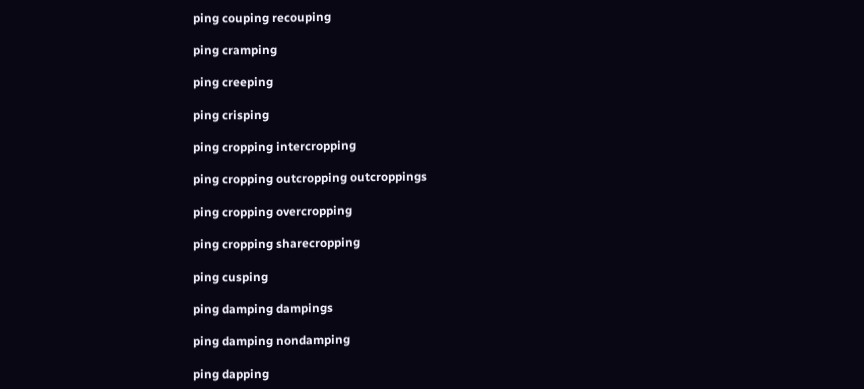ping couping recouping

ping cramping

ping creeping

ping crisping

ping cropping intercropping

ping cropping outcropping outcroppings

ping cropping overcropping

ping cropping sharecropping

ping cusping

ping damping dampings

ping damping nondamping

ping dapping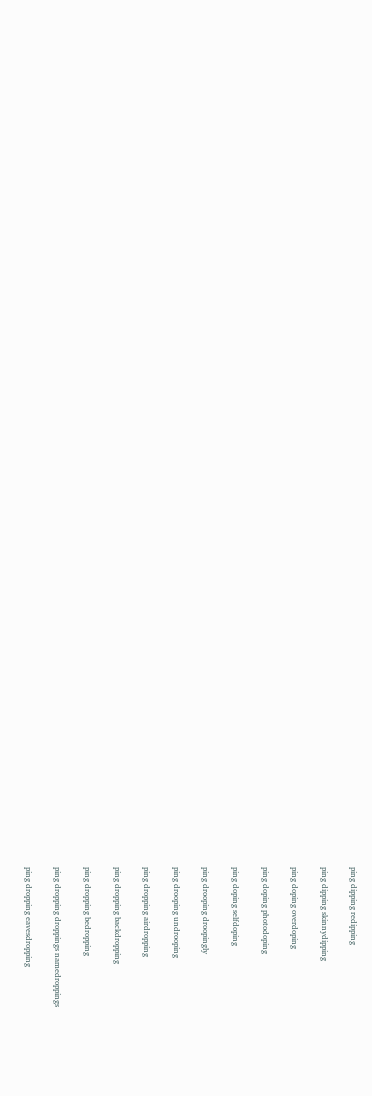ping dipping redipping

ping dipping skinnydipping

ping doping overdoping

ping doping photodoping

ping doping selfdoping

ping drooping droopingly

ping drooping undrooping

ping dropping airdropping

ping dropping backdropping

ping dropping bedropping

ping dropping droppings namedroppings

ping dropping eavesdropping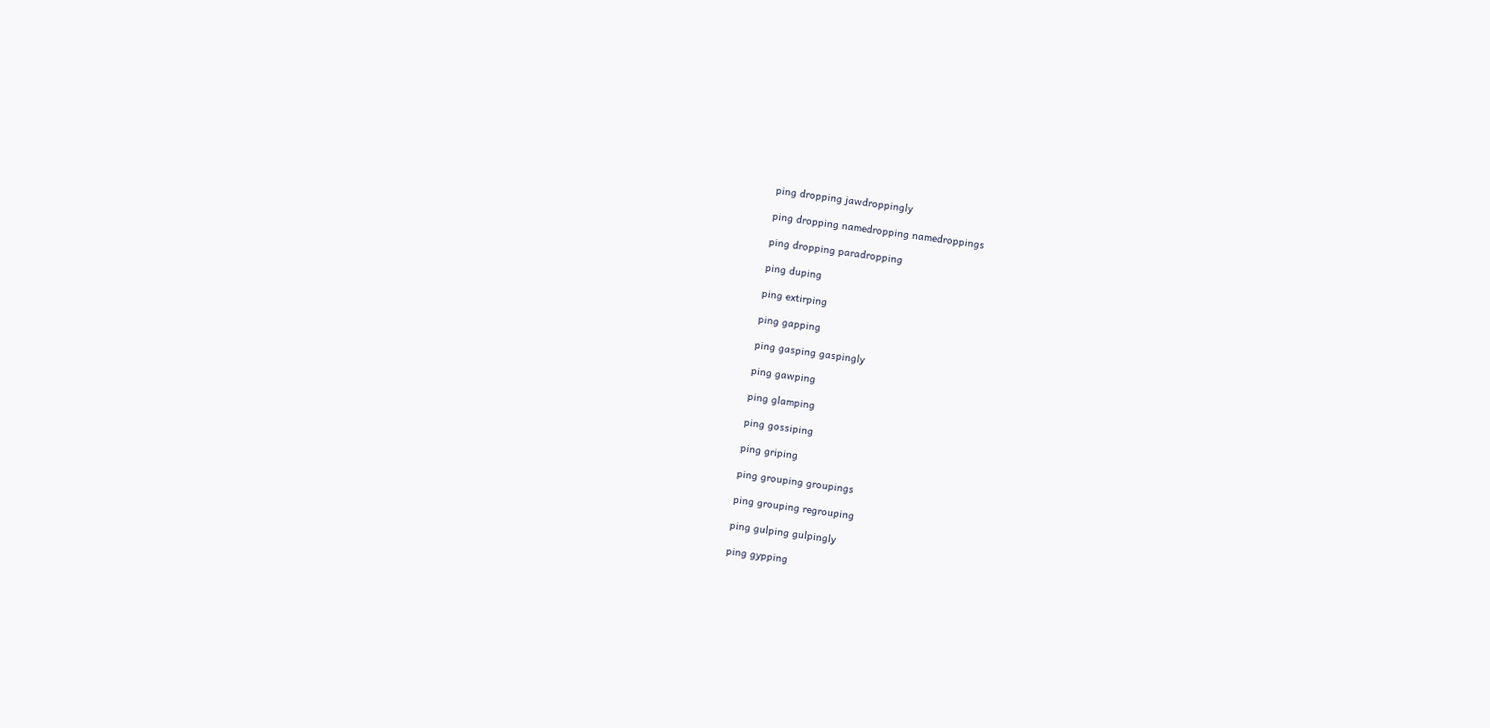ping dropping jawdroppingly

ping dropping namedropping namedroppings

ping dropping paradropping

ping duping

ping extirping

ping gapping

ping gasping gaspingly

ping gawping

ping glamping

ping gossiping

ping griping

ping grouping groupings

ping grouping regrouping

ping gulping gulpingly

ping gypping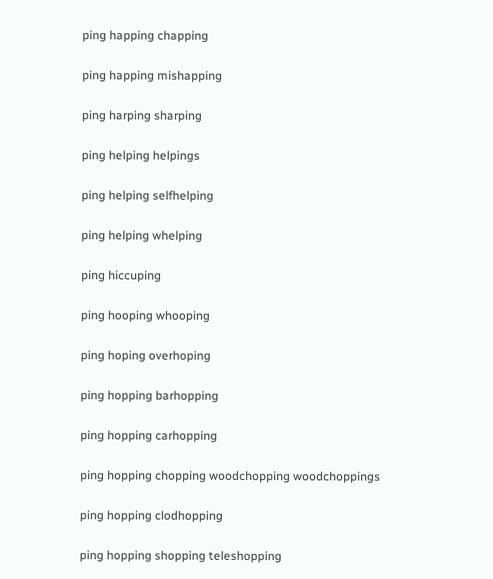ping happing chapping

ping happing mishapping

ping harping sharping

ping helping helpings

ping helping selfhelping

ping helping whelping

ping hiccuping

ping hooping whooping

ping hoping overhoping

ping hopping barhopping

ping hopping carhopping

ping hopping chopping woodchopping woodchoppings

ping hopping clodhopping

ping hopping shopping teleshopping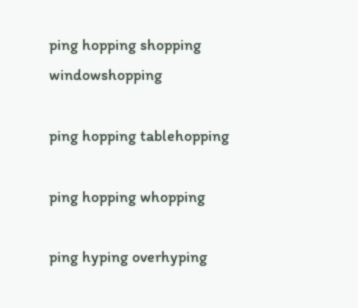ping hopping shopping windowshopping

ping hopping tablehopping

ping hopping whopping

ping hyping overhyping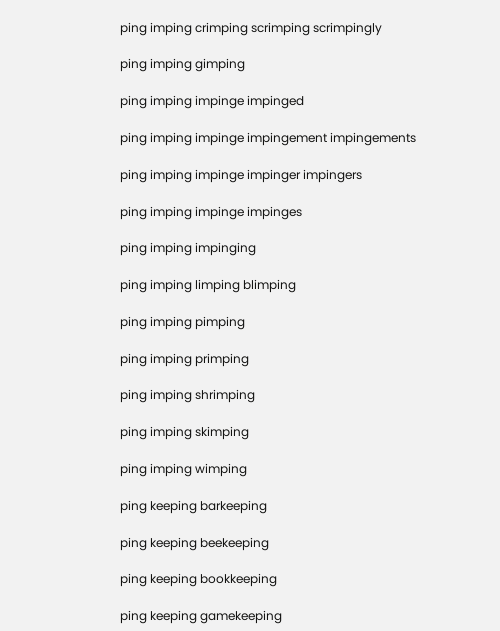ping imping crimping scrimping scrimpingly

ping imping gimping

ping imping impinge impinged

ping imping impinge impingement impingements

ping imping impinge impinger impingers

ping imping impinge impinges

ping imping impinging

ping imping limping blimping

ping imping pimping

ping imping primping

ping imping shrimping

ping imping skimping

ping imping wimping

ping keeping barkeeping

ping keeping beekeeping

ping keeping bookkeeping

ping keeping gamekeeping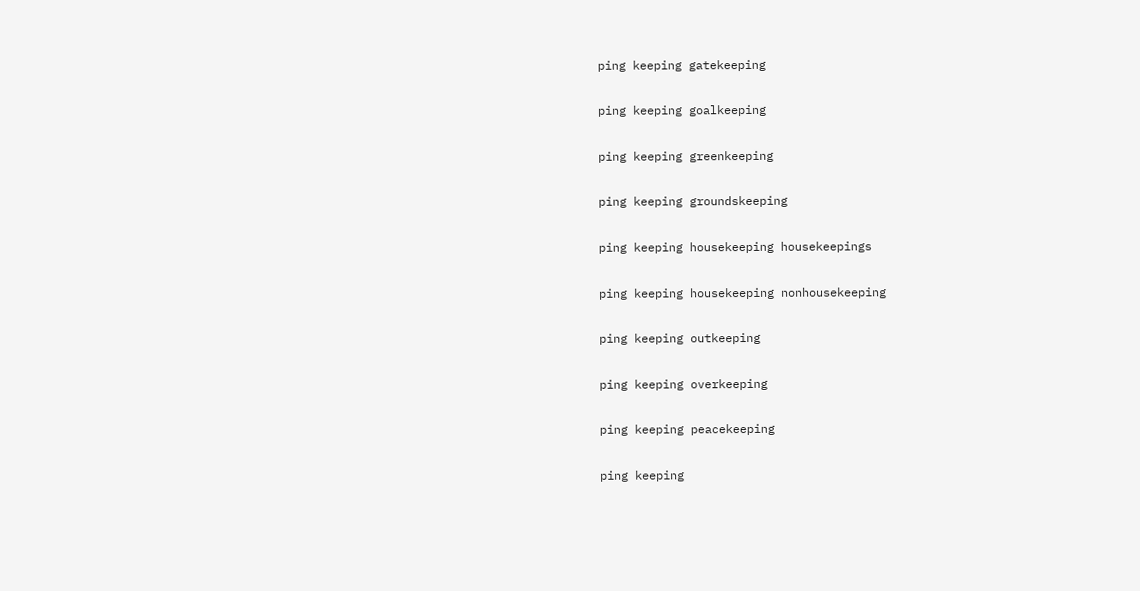ping keeping gatekeeping

ping keeping goalkeeping

ping keeping greenkeeping

ping keeping groundskeeping

ping keeping housekeeping housekeepings

ping keeping housekeeping nonhousekeeping

ping keeping outkeeping

ping keeping overkeeping

ping keeping peacekeeping

ping keeping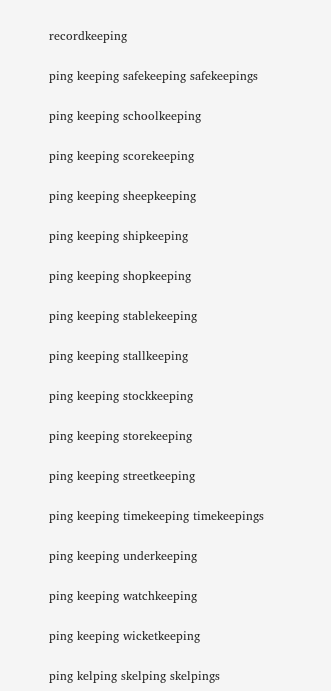recordkeeping

ping keeping safekeeping safekeepings

ping keeping schoolkeeping

ping keeping scorekeeping

ping keeping sheepkeeping

ping keeping shipkeeping

ping keeping shopkeeping

ping keeping stablekeeping

ping keeping stallkeeping

ping keeping stockkeeping

ping keeping storekeeping

ping keeping streetkeeping

ping keeping timekeeping timekeepings

ping keeping underkeeping

ping keeping watchkeeping

ping keeping wicketkeeping

ping kelping skelping skelpings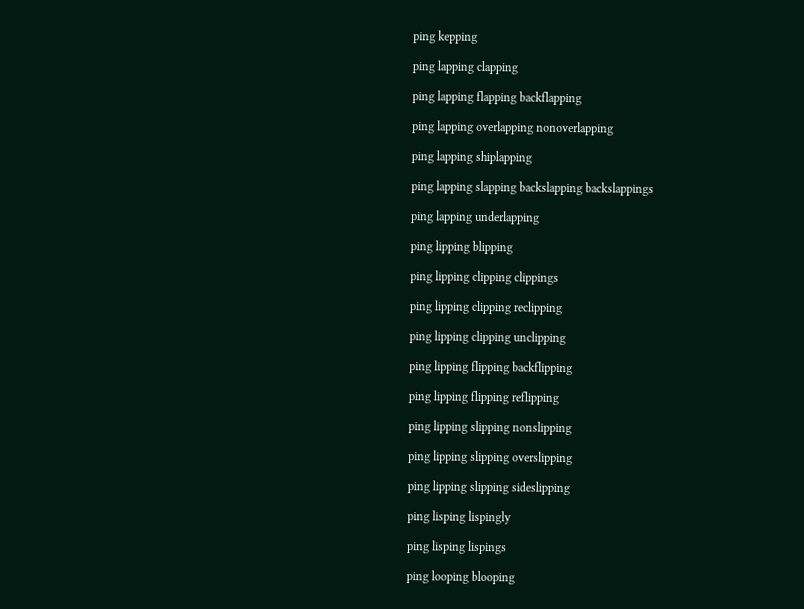ping kepping

ping lapping clapping

ping lapping flapping backflapping

ping lapping overlapping nonoverlapping

ping lapping shiplapping

ping lapping slapping backslapping backslappings

ping lapping underlapping

ping lipping blipping

ping lipping clipping clippings

ping lipping clipping reclipping

ping lipping clipping unclipping

ping lipping flipping backflipping

ping lipping flipping reflipping

ping lipping slipping nonslipping

ping lipping slipping overslipping

ping lipping slipping sideslipping

ping lisping lispingly

ping lisping lispings

ping looping blooping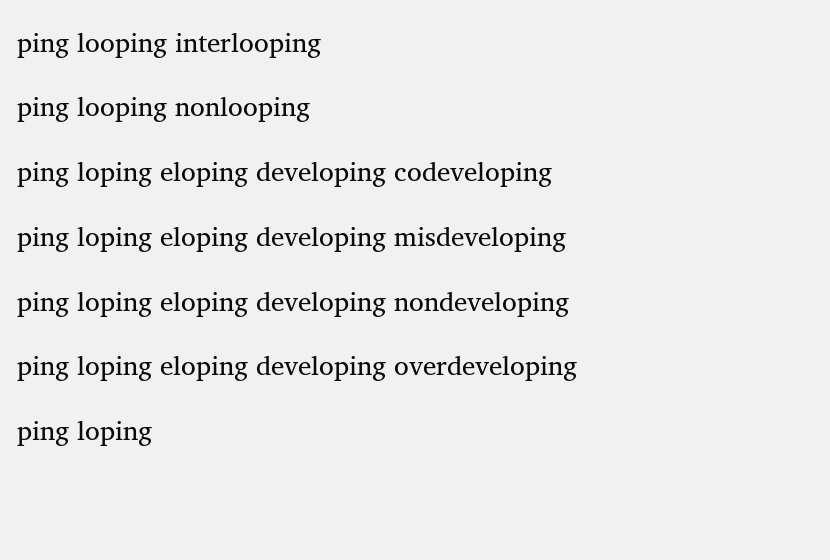ping looping interlooping

ping looping nonlooping

ping loping eloping developing codeveloping

ping loping eloping developing misdeveloping

ping loping eloping developing nondeveloping

ping loping eloping developing overdeveloping

ping loping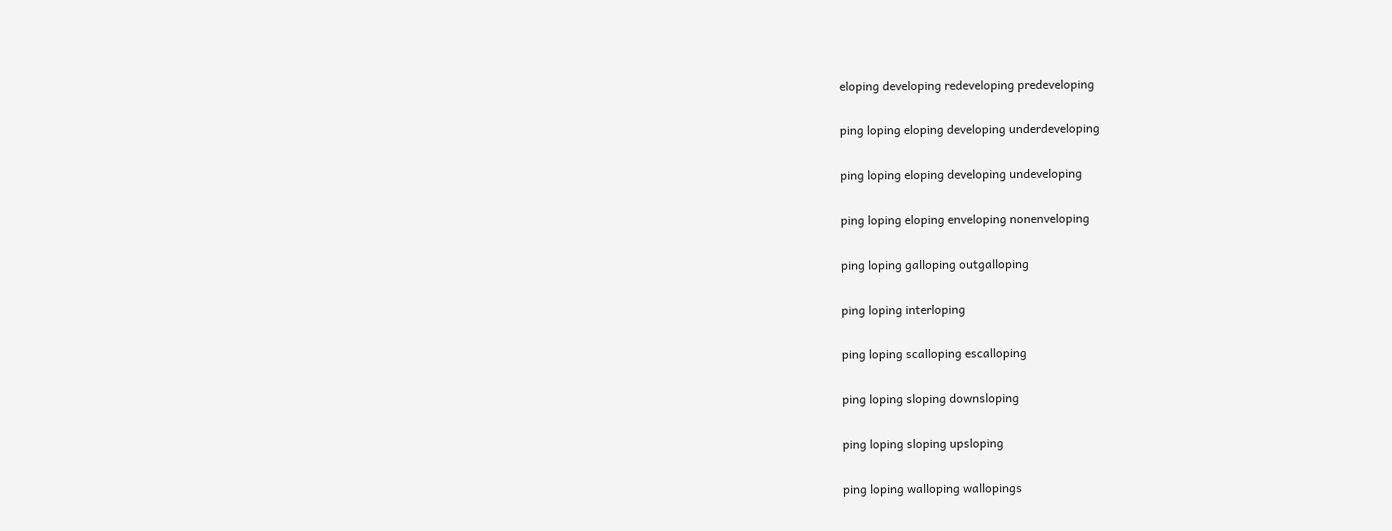eloping developing redeveloping predeveloping

ping loping eloping developing underdeveloping

ping loping eloping developing undeveloping

ping loping eloping enveloping nonenveloping

ping loping galloping outgalloping

ping loping interloping

ping loping scalloping escalloping

ping loping sloping downsloping

ping loping sloping upsloping

ping loping walloping wallopings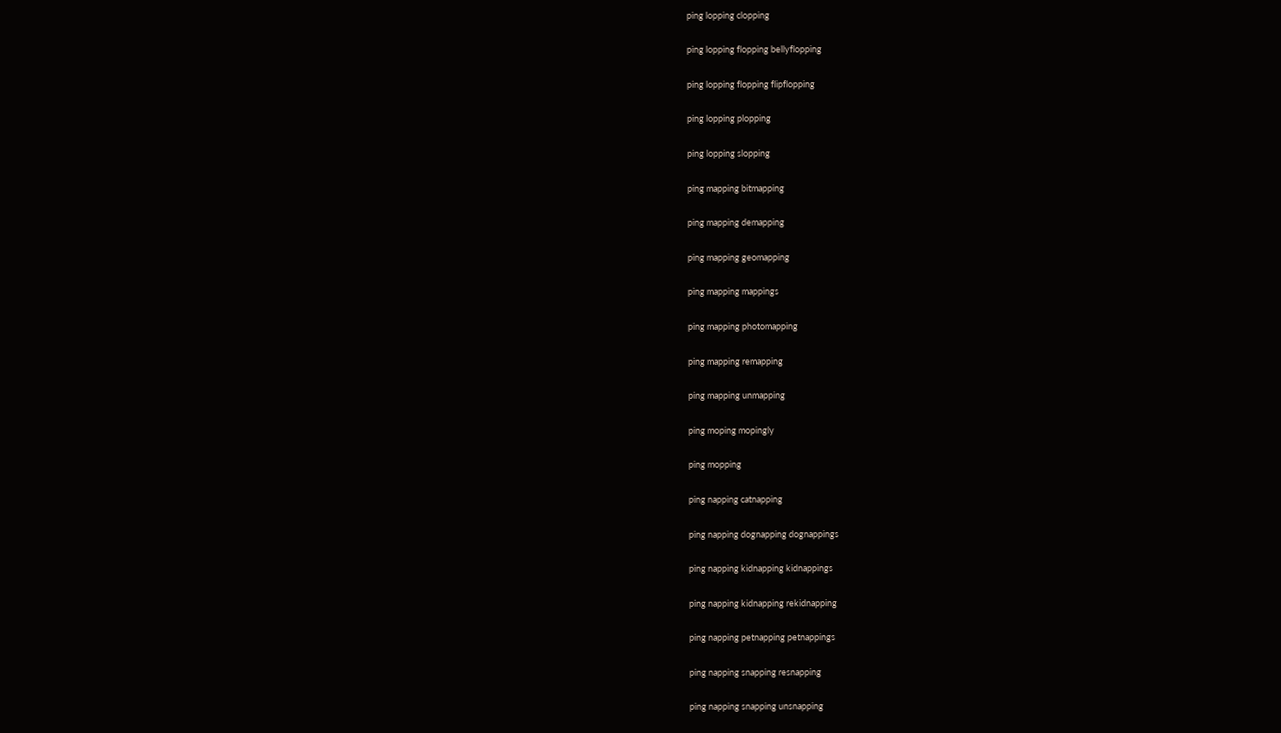ping lopping clopping

ping lopping flopping bellyflopping

ping lopping flopping flipflopping

ping lopping plopping

ping lopping slopping

ping mapping bitmapping

ping mapping demapping

ping mapping geomapping

ping mapping mappings

ping mapping photomapping

ping mapping remapping

ping mapping unmapping

ping moping mopingly

ping mopping

ping napping catnapping

ping napping dognapping dognappings

ping napping kidnapping kidnappings

ping napping kidnapping rekidnapping

ping napping petnapping petnappings

ping napping snapping resnapping

ping napping snapping unsnapping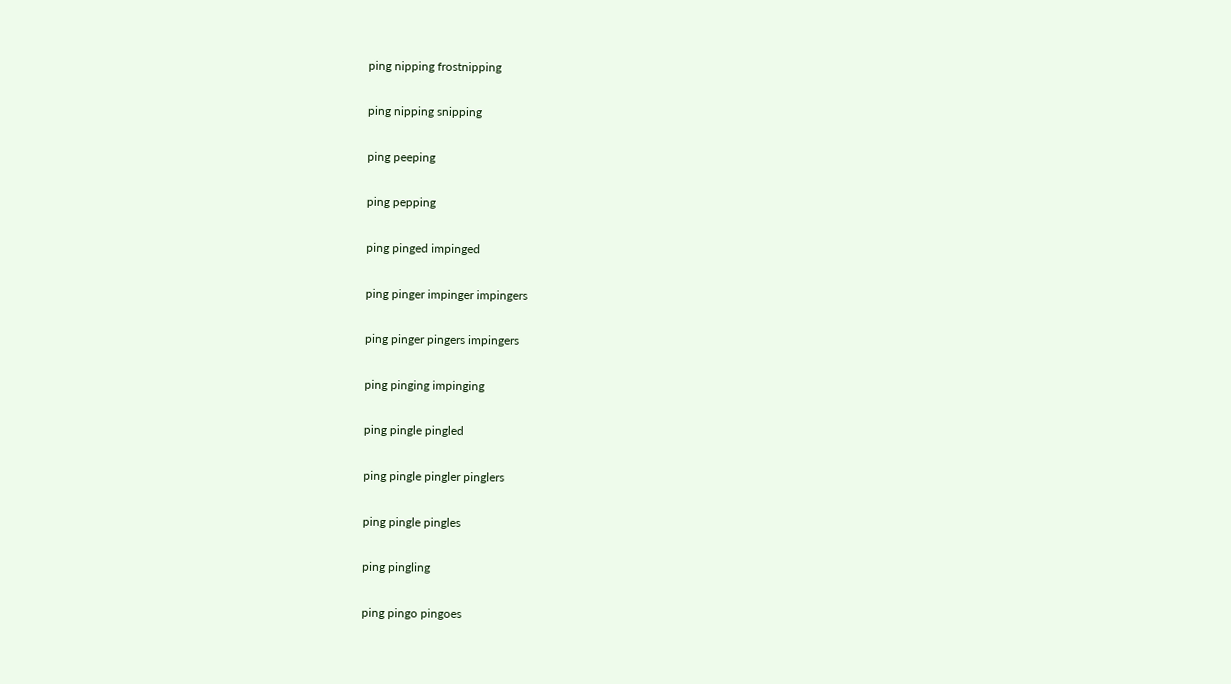ping nipping frostnipping

ping nipping snipping

ping peeping

ping pepping

ping pinged impinged

ping pinger impinger impingers

ping pinger pingers impingers

ping pinging impinging

ping pingle pingled

ping pingle pingler pinglers

ping pingle pingles

ping pingling

ping pingo pingoes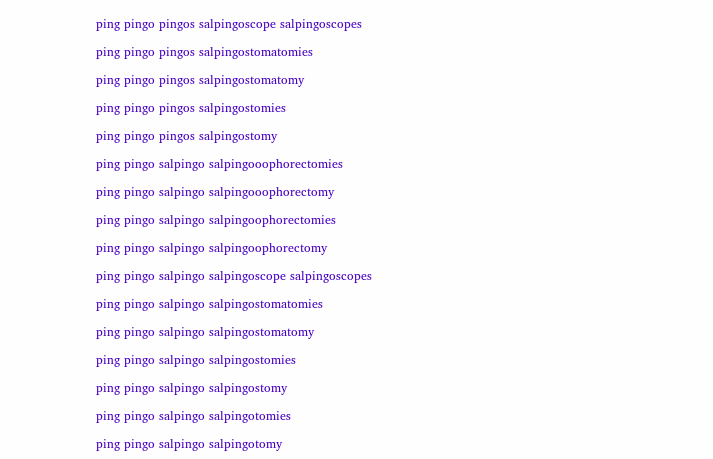ping pingo pingos salpingoscope salpingoscopes

ping pingo pingos salpingostomatomies

ping pingo pingos salpingostomatomy

ping pingo pingos salpingostomies

ping pingo pingos salpingostomy

ping pingo salpingo salpingooophorectomies

ping pingo salpingo salpingooophorectomy

ping pingo salpingo salpingoophorectomies

ping pingo salpingo salpingoophorectomy

ping pingo salpingo salpingoscope salpingoscopes

ping pingo salpingo salpingostomatomies

ping pingo salpingo salpingostomatomy

ping pingo salpingo salpingostomies

ping pingo salpingo salpingostomy

ping pingo salpingo salpingotomies

ping pingo salpingo salpingotomy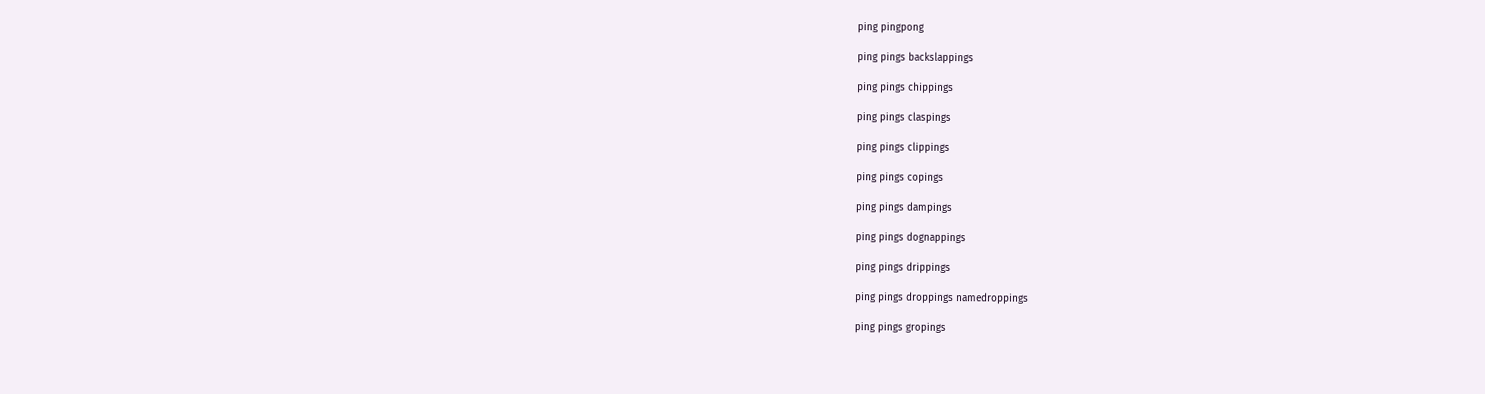ping pingpong

ping pings backslappings

ping pings chippings

ping pings claspings

ping pings clippings

ping pings copings

ping pings dampings

ping pings dognappings

ping pings drippings

ping pings droppings namedroppings

ping pings gropings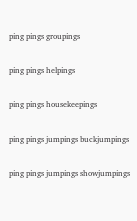ping pings groupings

ping pings helpings

ping pings housekeepings

ping pings jumpings buckjumpings

ping pings jumpings showjumpings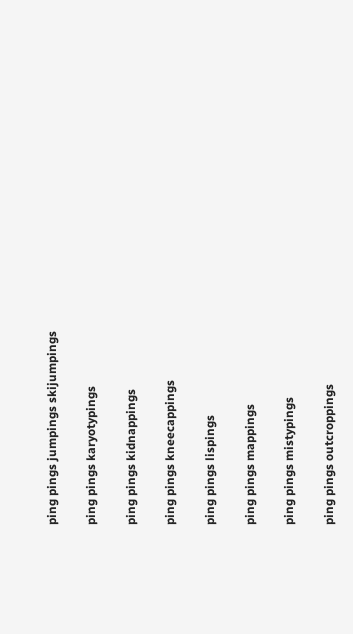ping pings jumpings skijumpings

ping pings karyotypings

ping pings kidnappings

ping pings kneecappings

ping pings lispings

ping pings mappings

ping pings mistypings

ping pings outcroppings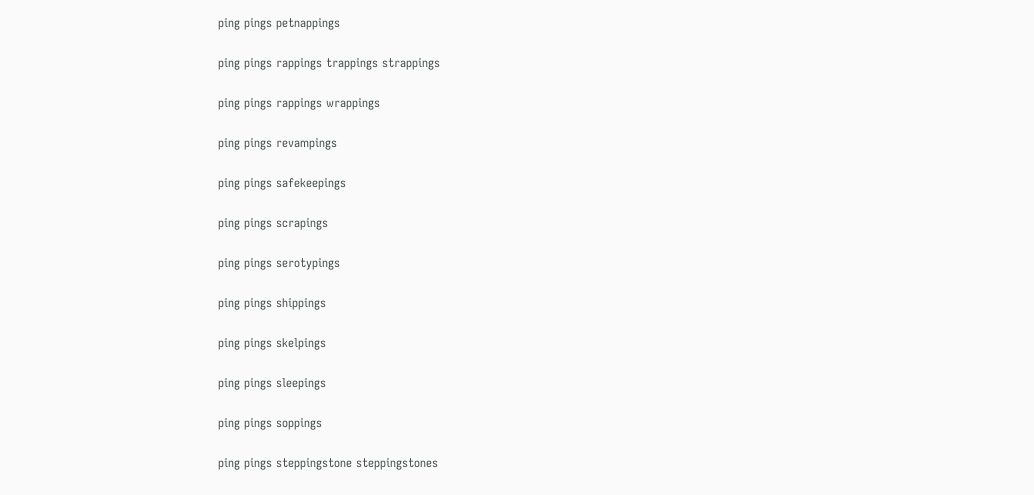ping pings petnappings

ping pings rappings trappings strappings

ping pings rappings wrappings

ping pings revampings

ping pings safekeepings

ping pings scrapings

ping pings serotypings

ping pings shippings

ping pings skelpings

ping pings sleepings

ping pings soppings

ping pings steppingstone steppingstones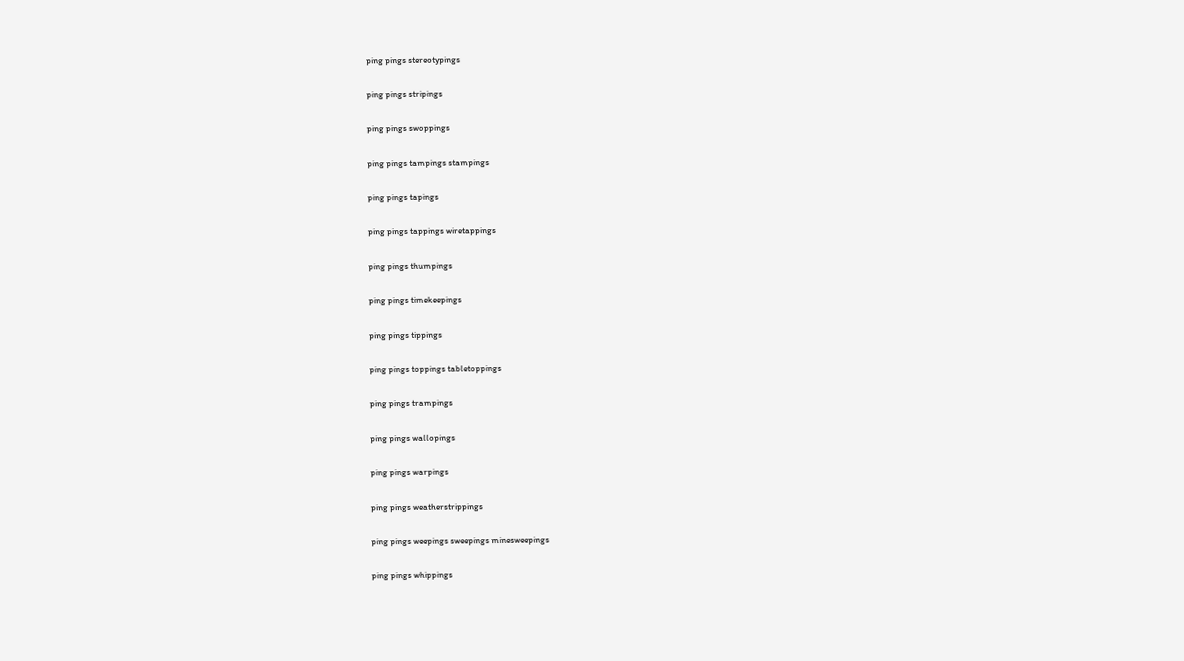ping pings stereotypings

ping pings stripings

ping pings swoppings

ping pings tampings stampings

ping pings tapings

ping pings tappings wiretappings

ping pings thumpings

ping pings timekeepings

ping pings tippings

ping pings toppings tabletoppings

ping pings trampings

ping pings wallopings

ping pings warpings

ping pings weatherstrippings

ping pings weepings sweepings minesweepings

ping pings whippings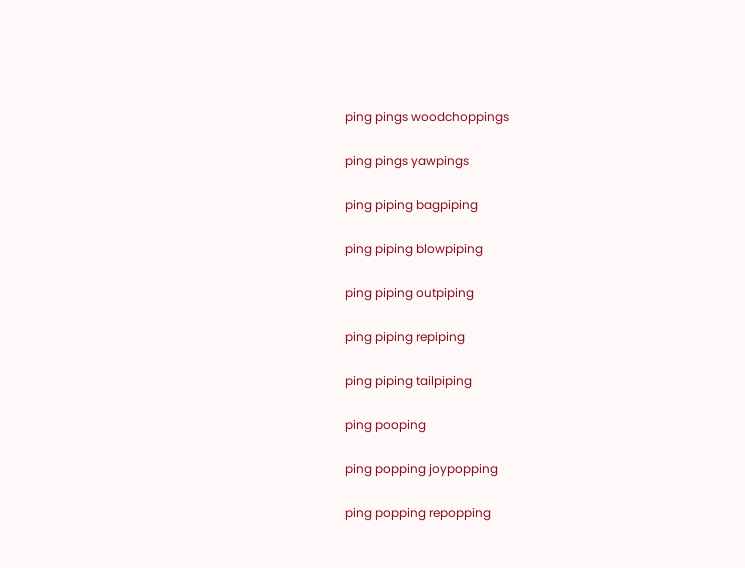ping pings woodchoppings

ping pings yawpings

ping piping bagpiping

ping piping blowpiping

ping piping outpiping

ping piping repiping

ping piping tailpiping

ping pooping

ping popping joypopping

ping popping repopping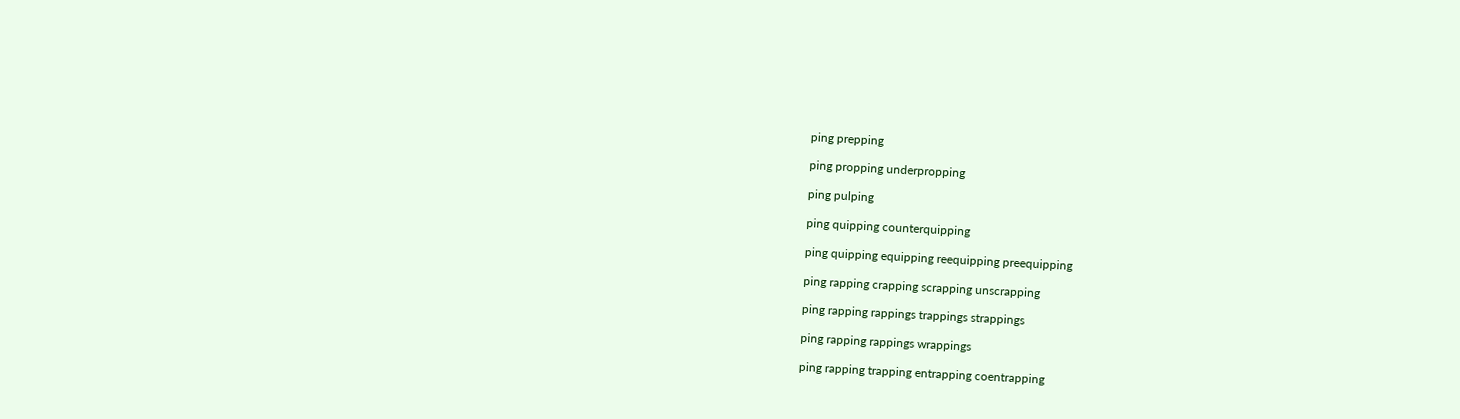ping prepping

ping propping underpropping

ping pulping

ping quipping counterquipping

ping quipping equipping reequipping preequipping

ping rapping crapping scrapping unscrapping

ping rapping rappings trappings strappings

ping rapping rappings wrappings

ping rapping trapping entrapping coentrapping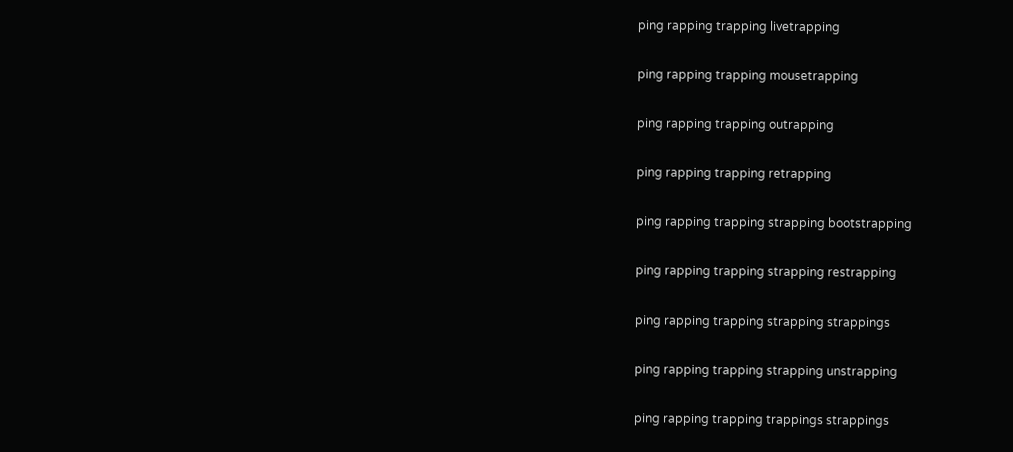ping rapping trapping livetrapping

ping rapping trapping mousetrapping

ping rapping trapping outrapping

ping rapping trapping retrapping

ping rapping trapping strapping bootstrapping

ping rapping trapping strapping restrapping

ping rapping trapping strapping strappings

ping rapping trapping strapping unstrapping

ping rapping trapping trappings strappings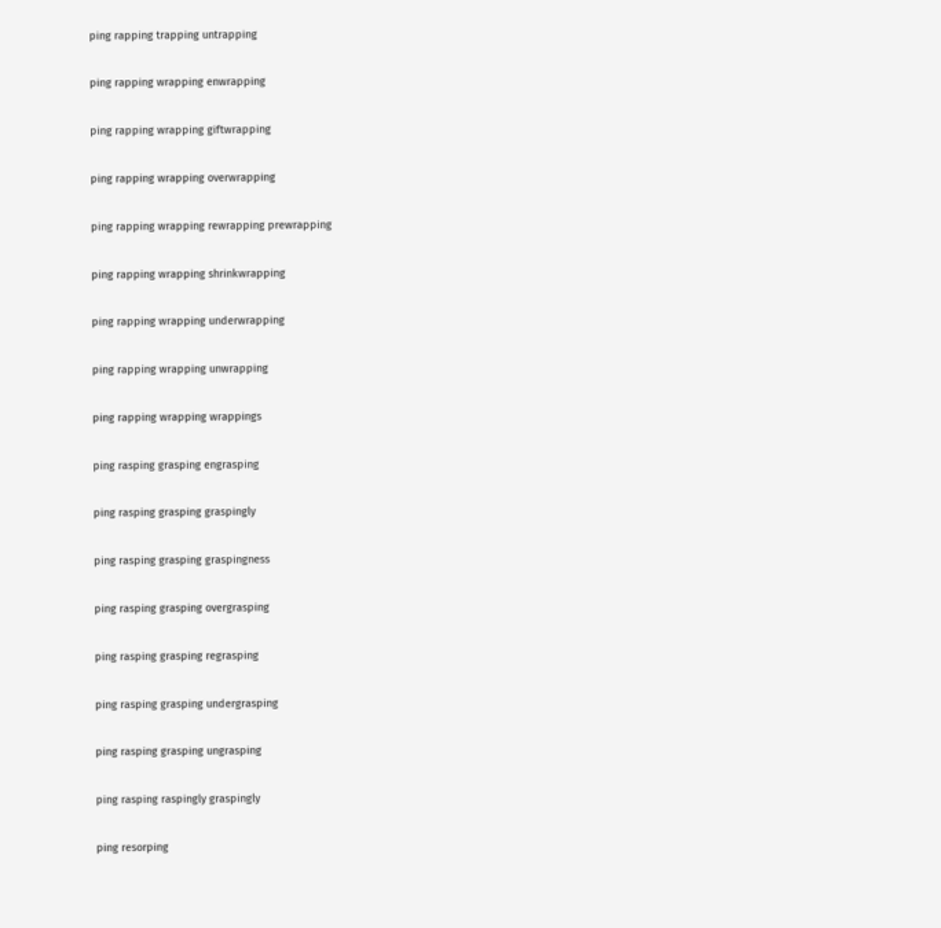ping rapping trapping untrapping

ping rapping wrapping enwrapping

ping rapping wrapping giftwrapping

ping rapping wrapping overwrapping

ping rapping wrapping rewrapping prewrapping

ping rapping wrapping shrinkwrapping

ping rapping wrapping underwrapping

ping rapping wrapping unwrapping

ping rapping wrapping wrappings

ping rasping grasping engrasping

ping rasping grasping graspingly

ping rasping grasping graspingness

ping rasping grasping overgrasping

ping rasping grasping regrasping

ping rasping grasping undergrasping

ping rasping grasping ungrasping

ping rasping raspingly graspingly

ping resorping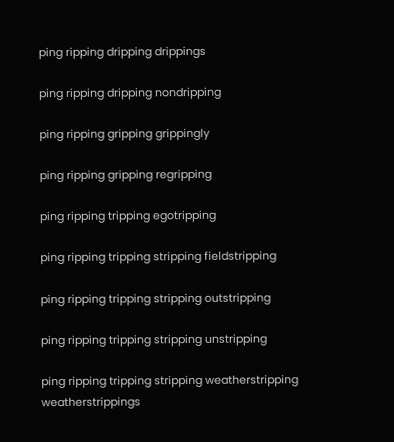ping ripping dripping drippings

ping ripping dripping nondripping

ping ripping gripping grippingly

ping ripping gripping regripping

ping ripping tripping egotripping

ping ripping tripping stripping fieldstripping

ping ripping tripping stripping outstripping

ping ripping tripping stripping unstripping

ping ripping tripping stripping weatherstripping weatherstrippings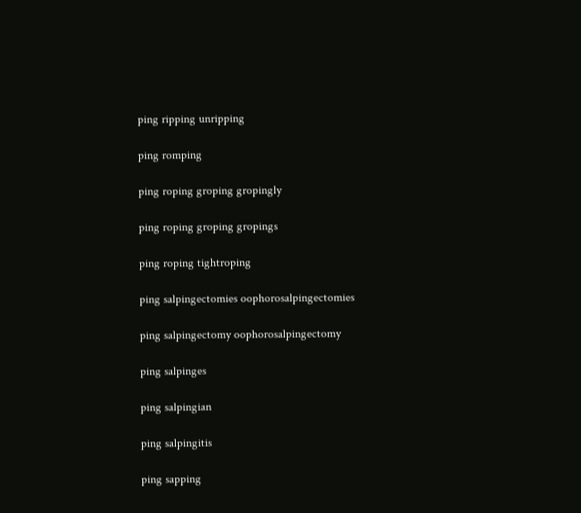ping ripping unripping

ping romping

ping roping groping gropingly

ping roping groping gropings

ping roping tightroping

ping salpingectomies oophorosalpingectomies

ping salpingectomy oophorosalpingectomy

ping salpinges

ping salpingian

ping salpingitis

ping sapping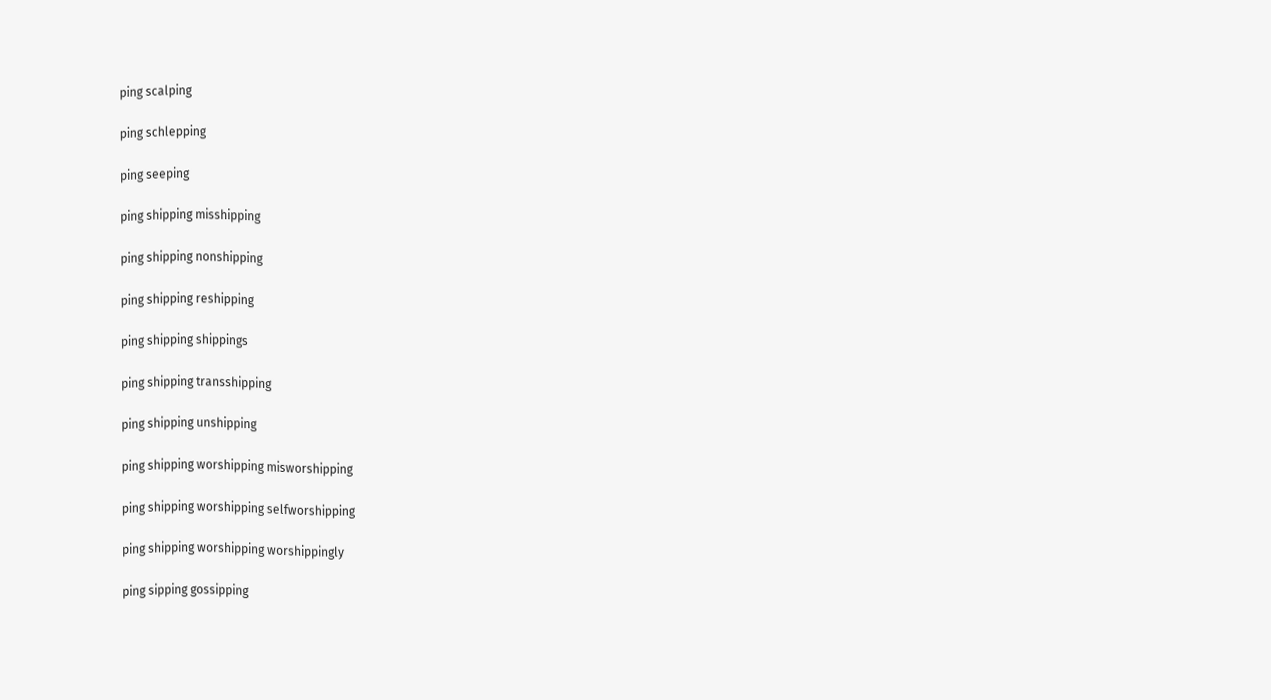ping scalping

ping schlepping

ping seeping

ping shipping misshipping

ping shipping nonshipping

ping shipping reshipping

ping shipping shippings

ping shipping transshipping

ping shipping unshipping

ping shipping worshipping misworshipping

ping shipping worshipping selfworshipping

ping shipping worshipping worshippingly

ping sipping gossipping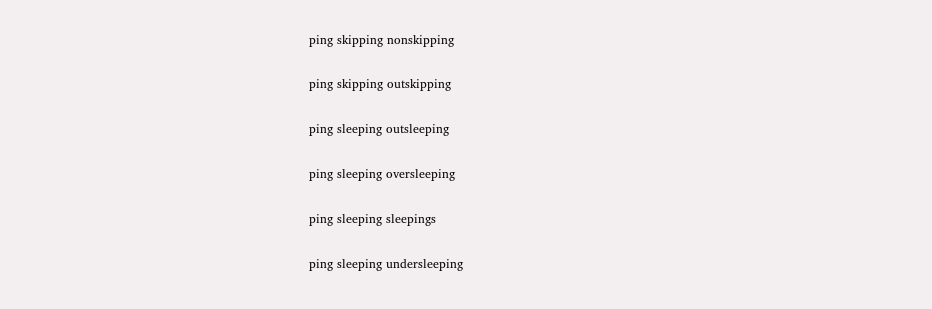ping skipping nonskipping

ping skipping outskipping

ping sleeping outsleeping

ping sleeping oversleeping

ping sleeping sleepings

ping sleeping undersleeping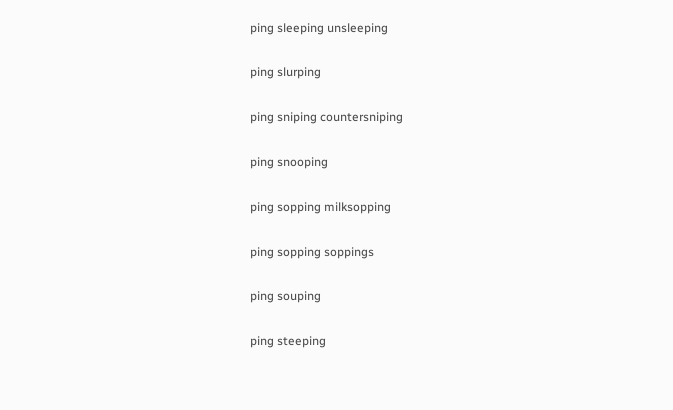ping sleeping unsleeping

ping slurping

ping sniping countersniping

ping snooping

ping sopping milksopping

ping sopping soppings

ping souping

ping steeping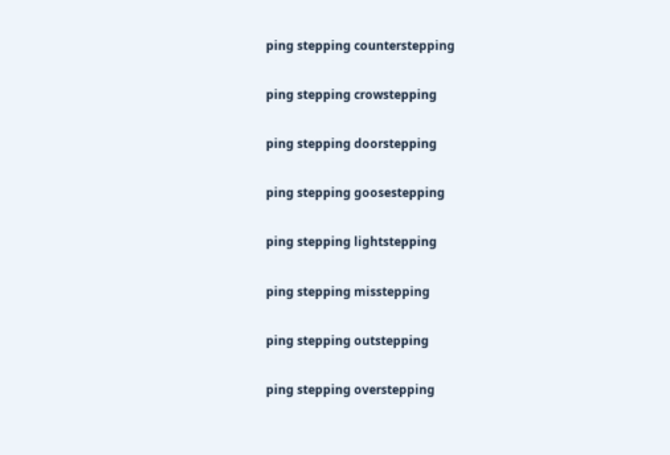ping stepping counterstepping

ping stepping crowstepping

ping stepping doorstepping

ping stepping goosestepping

ping stepping lightstepping

ping stepping misstepping

ping stepping outstepping

ping stepping overstepping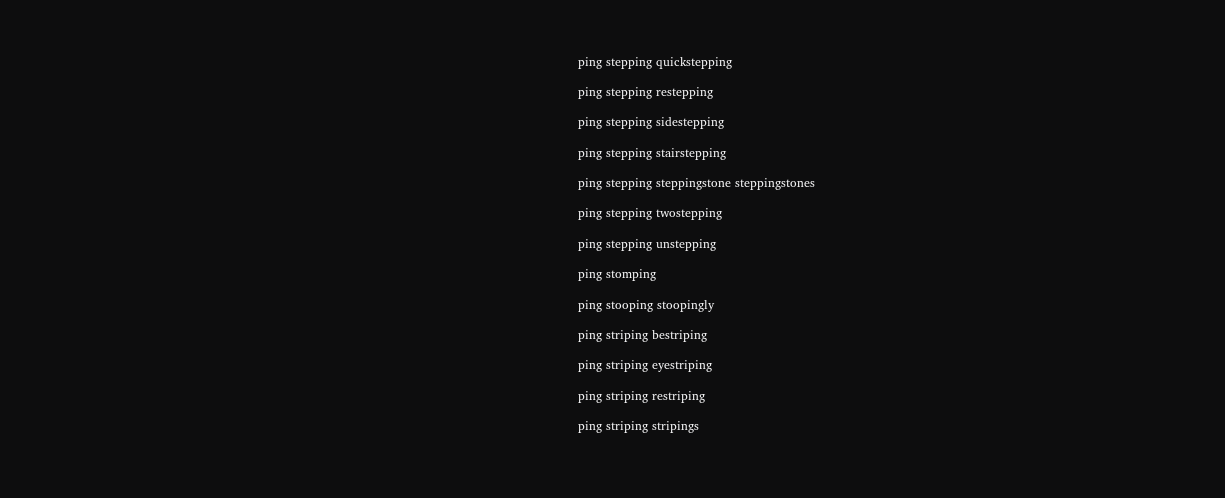ping stepping quickstepping

ping stepping restepping

ping stepping sidestepping

ping stepping stairstepping

ping stepping steppingstone steppingstones

ping stepping twostepping

ping stepping unstepping

ping stomping

ping stooping stoopingly

ping striping bestriping

ping striping eyestriping

ping striping restriping

ping striping stripings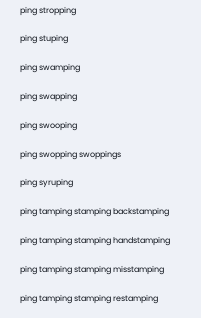ping stropping

ping stuping

ping swamping

ping swapping

ping swooping

ping swopping swoppings

ping syruping

ping tamping stamping backstamping

ping tamping stamping handstamping

ping tamping stamping misstamping

ping tamping stamping restamping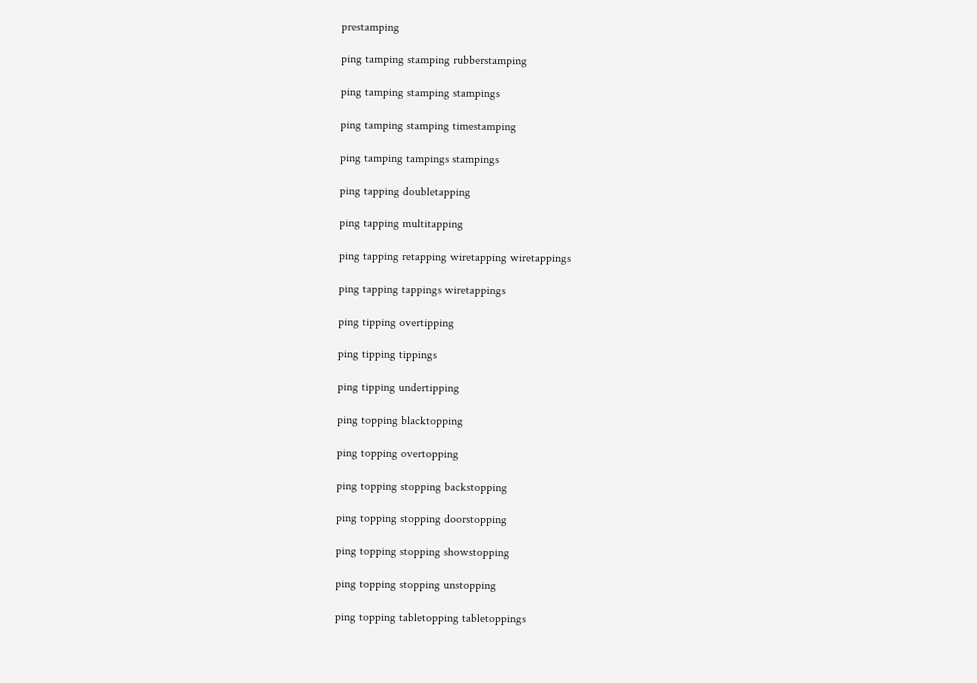prestamping

ping tamping stamping rubberstamping

ping tamping stamping stampings

ping tamping stamping timestamping

ping tamping tampings stampings

ping tapping doubletapping

ping tapping multitapping

ping tapping retapping wiretapping wiretappings

ping tapping tappings wiretappings

ping tipping overtipping

ping tipping tippings

ping tipping undertipping

ping topping blacktopping

ping topping overtopping

ping topping stopping backstopping

ping topping stopping doorstopping

ping topping stopping showstopping

ping topping stopping unstopping

ping topping tabletopping tabletoppings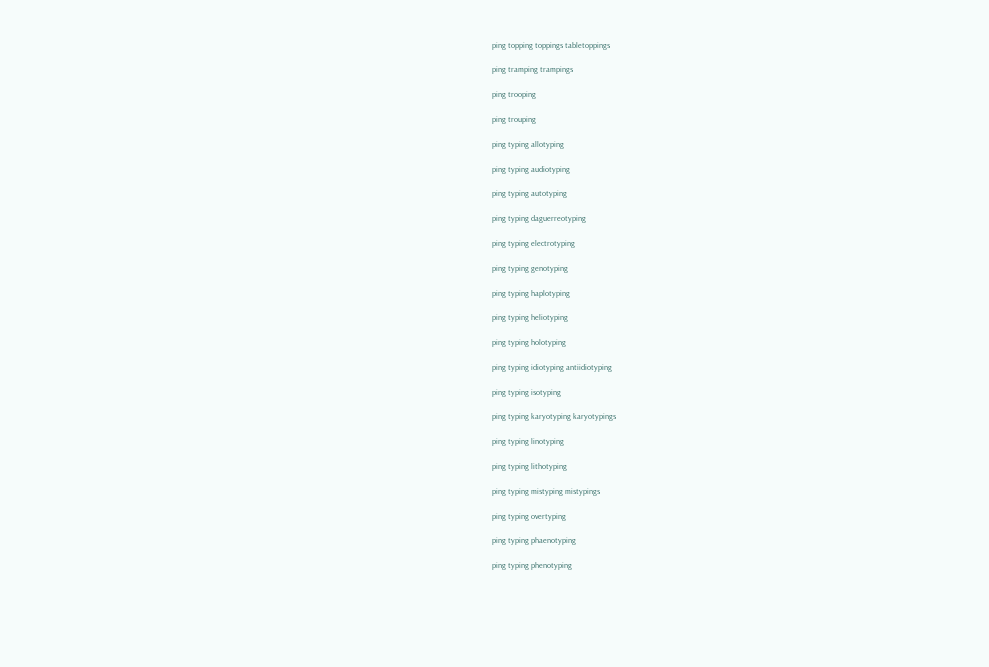ping topping toppings tabletoppings

ping tramping trampings

ping trooping

ping trouping

ping typing allotyping

ping typing audiotyping

ping typing autotyping

ping typing daguerreotyping

ping typing electrotyping

ping typing genotyping

ping typing haplotyping

ping typing heliotyping

ping typing holotyping

ping typing idiotyping antiidiotyping

ping typing isotyping

ping typing karyotyping karyotypings

ping typing linotyping

ping typing lithotyping

ping typing mistyping mistypings

ping typing overtyping

ping typing phaenotyping

ping typing phenotyping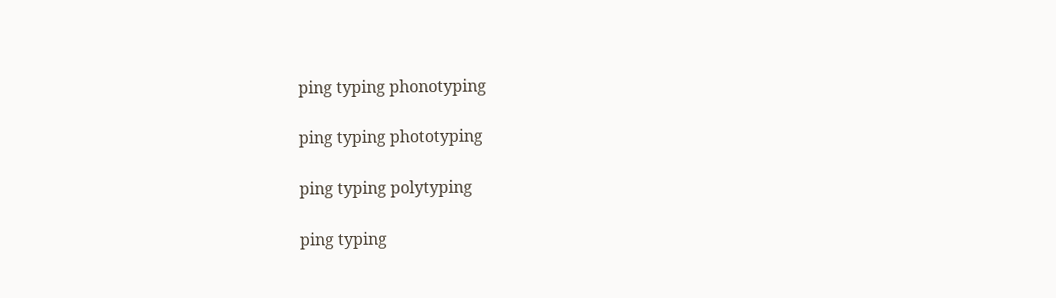ping typing phonotyping

ping typing phototyping

ping typing polytyping

ping typing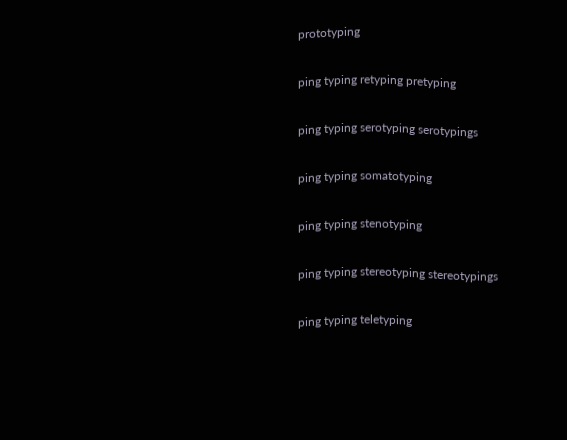prototyping

ping typing retyping pretyping

ping typing serotyping serotypings

ping typing somatotyping

ping typing stenotyping

ping typing stereotyping stereotypings

ping typing teletyping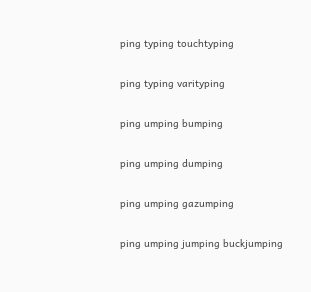ping typing touchtyping

ping typing varityping

ping umping bumping

ping umping dumping

ping umping gazumping

ping umping jumping buckjumping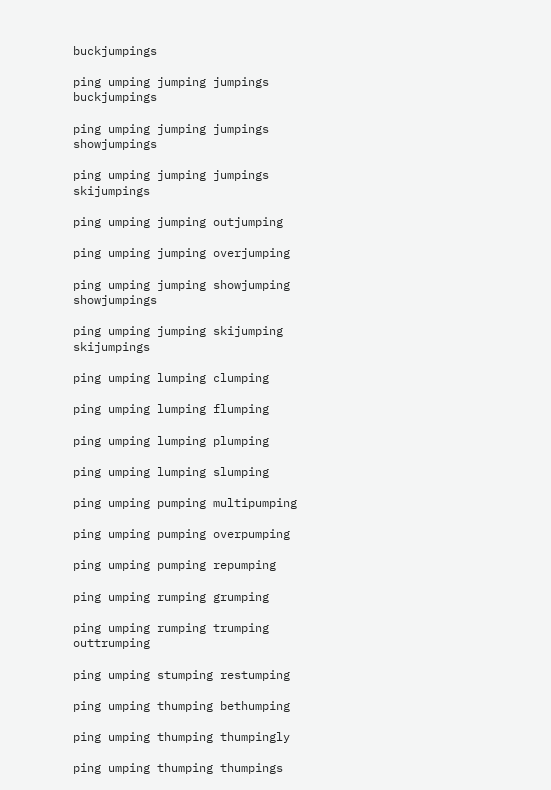buckjumpings

ping umping jumping jumpings buckjumpings

ping umping jumping jumpings showjumpings

ping umping jumping jumpings skijumpings

ping umping jumping outjumping

ping umping jumping overjumping

ping umping jumping showjumping showjumpings

ping umping jumping skijumping skijumpings

ping umping lumping clumping

ping umping lumping flumping

ping umping lumping plumping

ping umping lumping slumping

ping umping pumping multipumping

ping umping pumping overpumping

ping umping pumping repumping

ping umping rumping grumping

ping umping rumping trumping outtrumping

ping umping stumping restumping

ping umping thumping bethumping

ping umping thumping thumpingly

ping umping thumping thumpings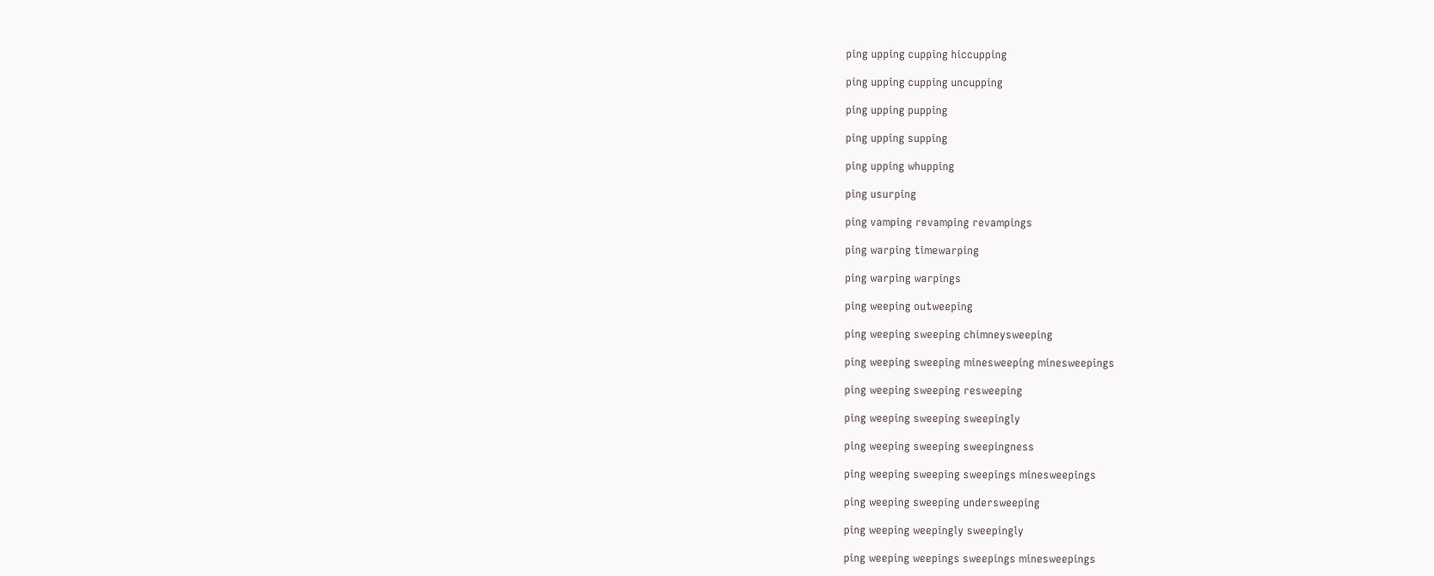ping upping cupping hiccupping

ping upping cupping uncupping

ping upping pupping

ping upping supping

ping upping whupping

ping usurping

ping vamping revamping revampings

ping warping timewarping

ping warping warpings

ping weeping outweeping

ping weeping sweeping chimneysweeping

ping weeping sweeping minesweeping minesweepings

ping weeping sweeping resweeping

ping weeping sweeping sweepingly

ping weeping sweeping sweepingness

ping weeping sweeping sweepings minesweepings

ping weeping sweeping undersweeping

ping weeping weepingly sweepingly

ping weeping weepings sweepings minesweepings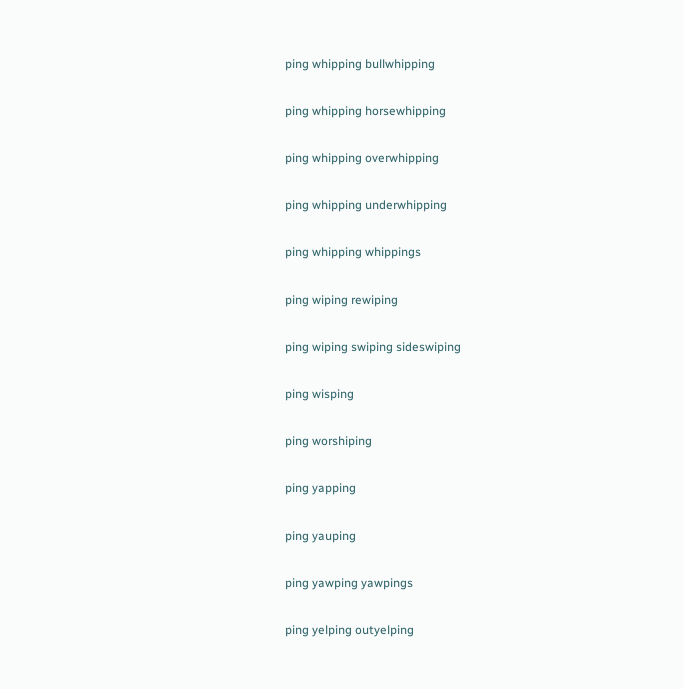ping whipping bullwhipping

ping whipping horsewhipping

ping whipping overwhipping

ping whipping underwhipping

ping whipping whippings

ping wiping rewiping

ping wiping swiping sideswiping

ping wisping

ping worshiping

ping yapping

ping yauping

ping yawping yawpings

ping yelping outyelping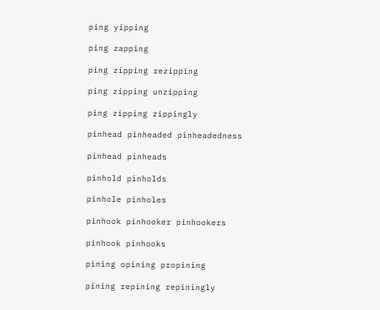ping yipping

ping zapping

ping zipping rezipping

ping zipping unzipping

ping zipping zippingly

pinhead pinheaded pinheadedness

pinhead pinheads

pinhold pinholds

pinhole pinholes

pinhook pinhooker pinhookers

pinhook pinhooks

pining opining propining

pining repining repiningly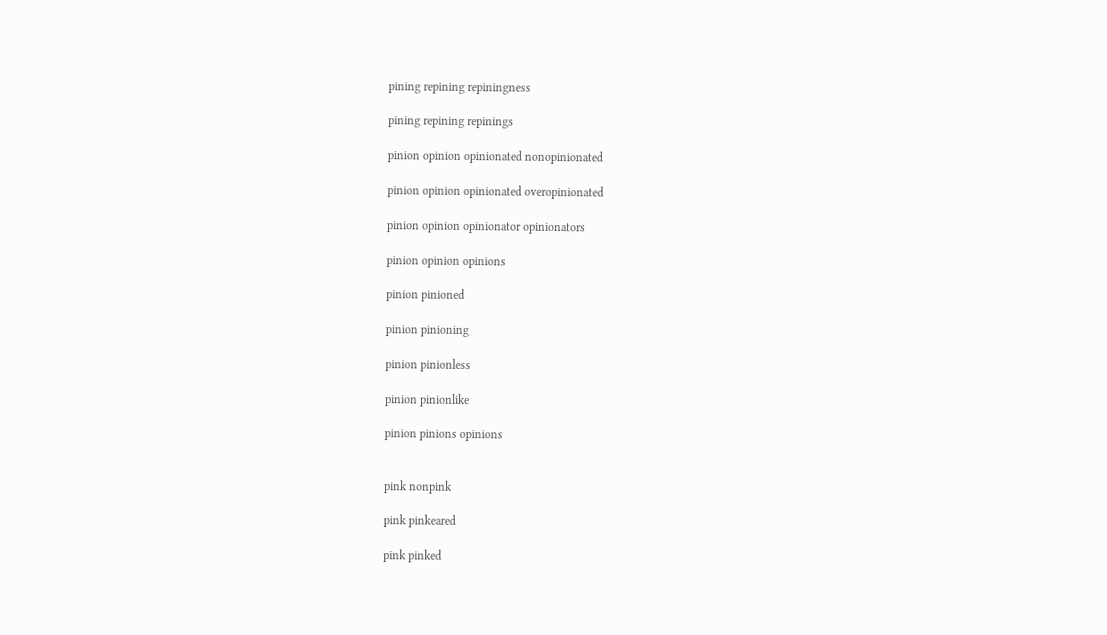pining repining repiningness

pining repining repinings

pinion opinion opinionated nonopinionated

pinion opinion opinionated overopinionated

pinion opinion opinionator opinionators

pinion opinion opinions

pinion pinioned

pinion pinioning

pinion pinionless

pinion pinionlike

pinion pinions opinions


pink nonpink

pink pinkeared

pink pinked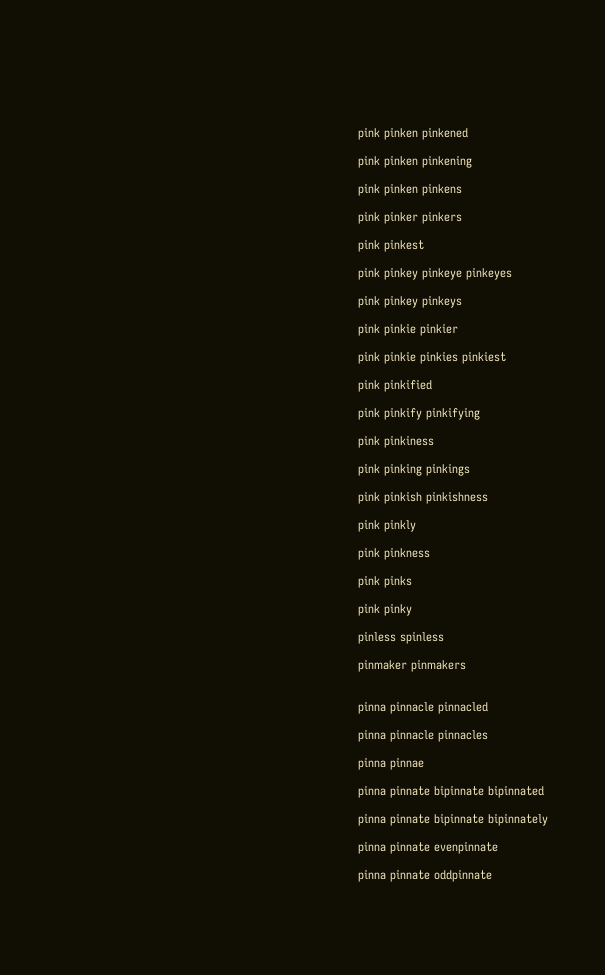pink pinken pinkened

pink pinken pinkening

pink pinken pinkens

pink pinker pinkers

pink pinkest

pink pinkey pinkeye pinkeyes

pink pinkey pinkeys

pink pinkie pinkier

pink pinkie pinkies pinkiest

pink pinkified

pink pinkify pinkifying

pink pinkiness

pink pinking pinkings

pink pinkish pinkishness

pink pinkly

pink pinkness

pink pinks

pink pinky

pinless spinless

pinmaker pinmakers


pinna pinnacle pinnacled

pinna pinnacle pinnacles

pinna pinnae

pinna pinnate bipinnate bipinnated

pinna pinnate bipinnate bipinnately

pinna pinnate evenpinnate

pinna pinnate oddpinnate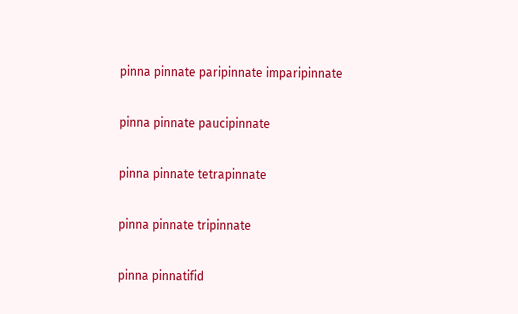pinna pinnate paripinnate imparipinnate

pinna pinnate paucipinnate

pinna pinnate tetrapinnate

pinna pinnate tripinnate

pinna pinnatifid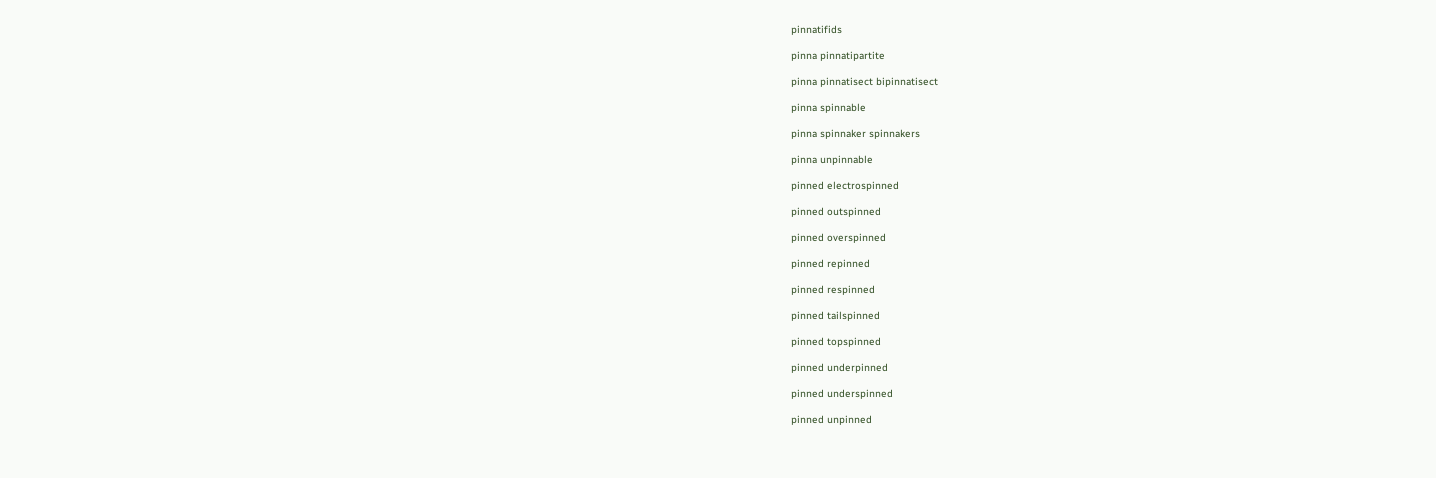pinnatifids

pinna pinnatipartite

pinna pinnatisect bipinnatisect

pinna spinnable

pinna spinnaker spinnakers

pinna unpinnable

pinned electrospinned

pinned outspinned

pinned overspinned

pinned repinned

pinned respinned

pinned tailspinned

pinned topspinned

pinned underpinned

pinned underspinned

pinned unpinned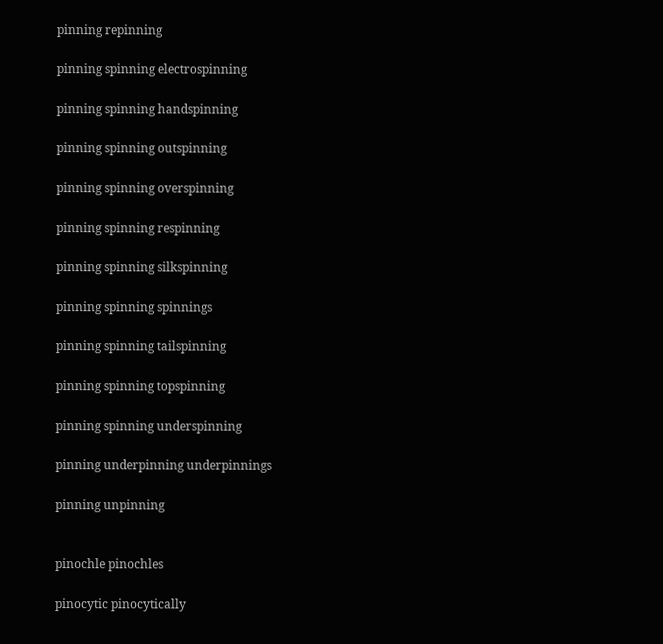pinning repinning

pinning spinning electrospinning

pinning spinning handspinning

pinning spinning outspinning

pinning spinning overspinning

pinning spinning respinning

pinning spinning silkspinning

pinning spinning spinnings

pinning spinning tailspinning

pinning spinning topspinning

pinning spinning underspinning

pinning underpinning underpinnings

pinning unpinning


pinochle pinochles

pinocytic pinocytically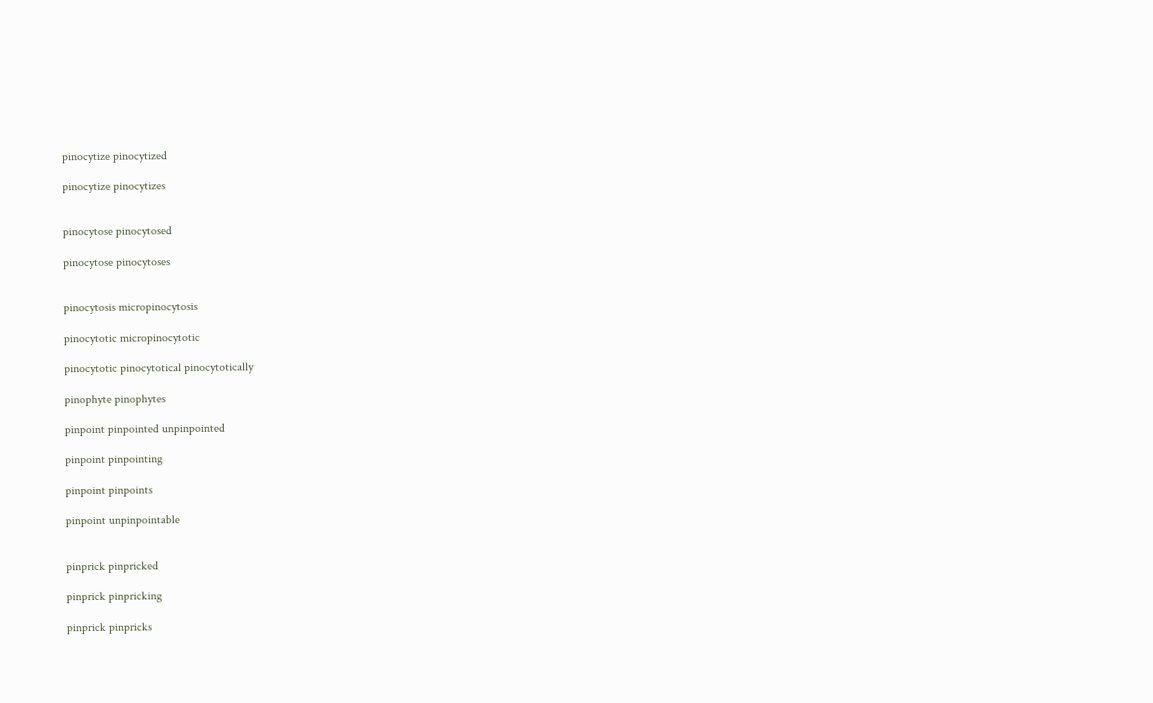pinocytize pinocytized

pinocytize pinocytizes


pinocytose pinocytosed

pinocytose pinocytoses


pinocytosis micropinocytosis

pinocytotic micropinocytotic

pinocytotic pinocytotical pinocytotically

pinophyte pinophytes

pinpoint pinpointed unpinpointed

pinpoint pinpointing

pinpoint pinpoints

pinpoint unpinpointable


pinprick pinpricked

pinprick pinpricking

pinprick pinpricks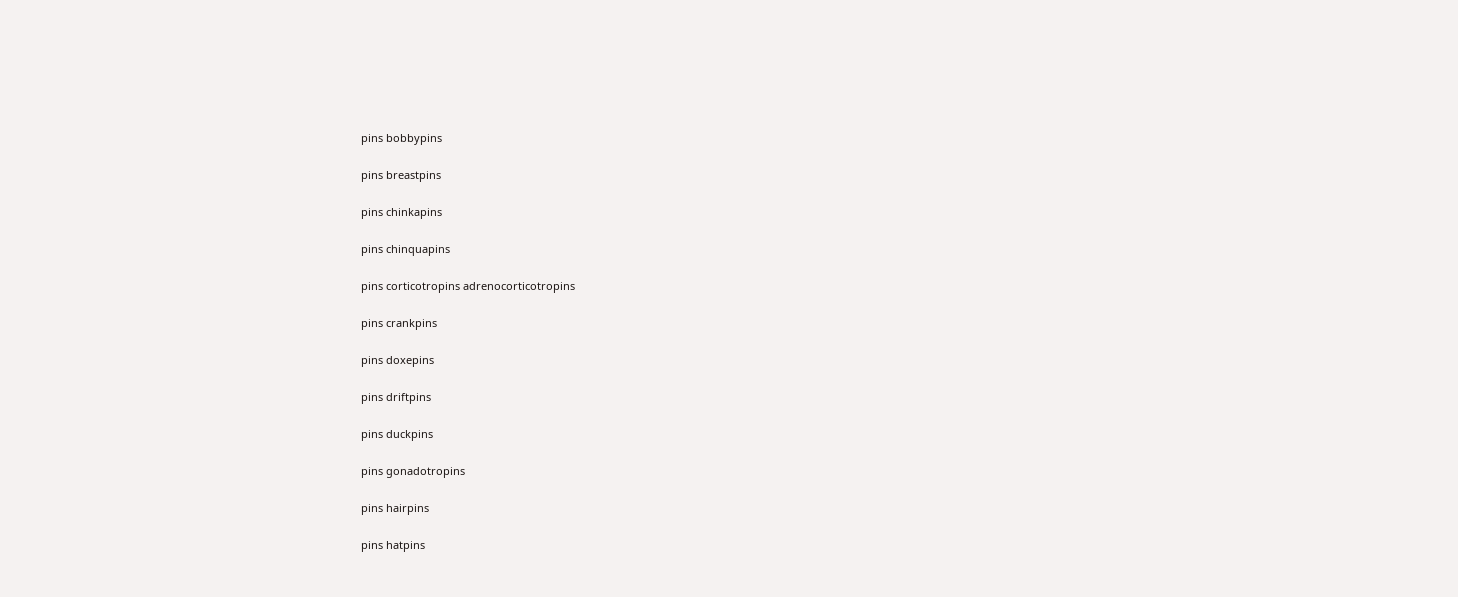pins bobbypins

pins breastpins

pins chinkapins

pins chinquapins

pins corticotropins adrenocorticotropins

pins crankpins

pins doxepins

pins driftpins

pins duckpins

pins gonadotropins

pins hairpins

pins hatpins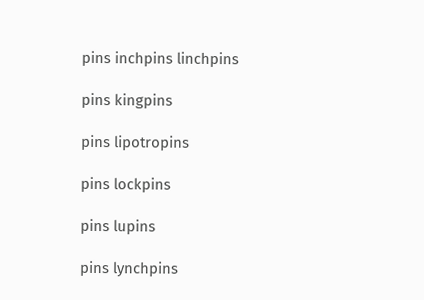pins inchpins linchpins

pins kingpins

pins lipotropins

pins lockpins

pins lupins

pins lynchpins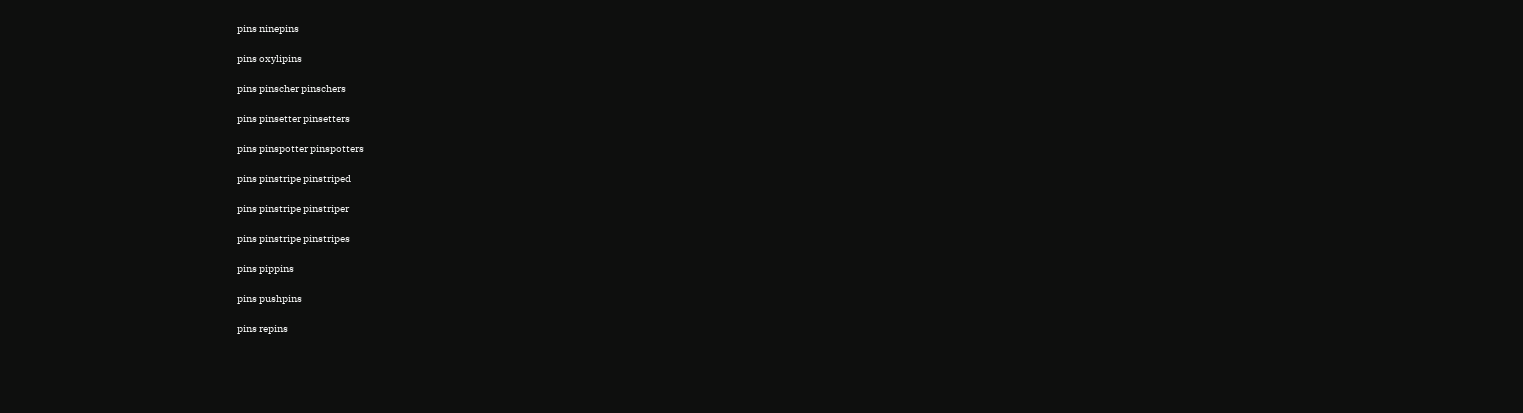pins ninepins

pins oxylipins

pins pinscher pinschers

pins pinsetter pinsetters

pins pinspotter pinspotters

pins pinstripe pinstriped

pins pinstripe pinstriper

pins pinstripe pinstripes

pins pippins

pins pushpins

pins repins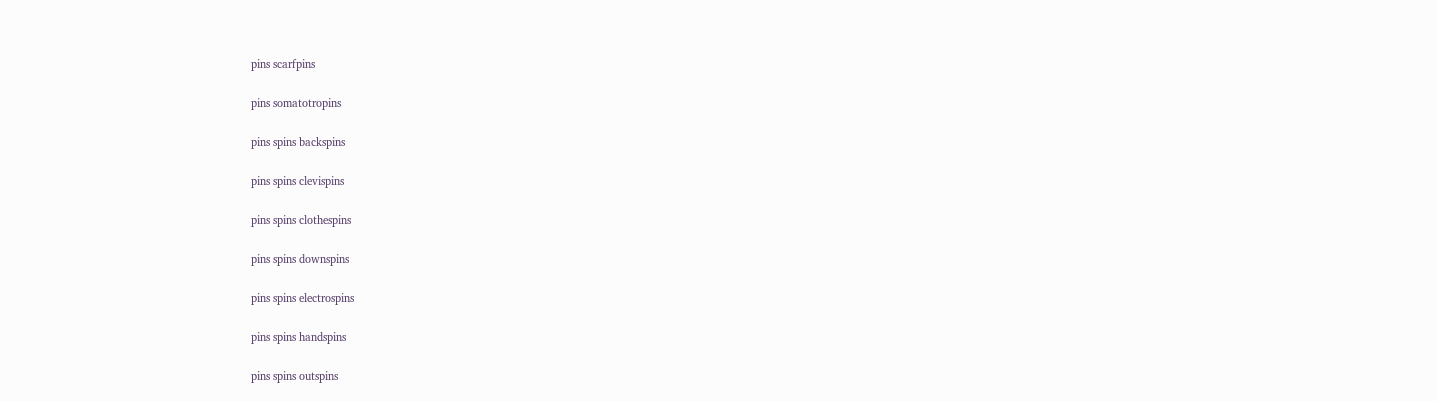pins scarfpins

pins somatotropins

pins spins backspins

pins spins clevispins

pins spins clothespins

pins spins downspins

pins spins electrospins

pins spins handspins

pins spins outspins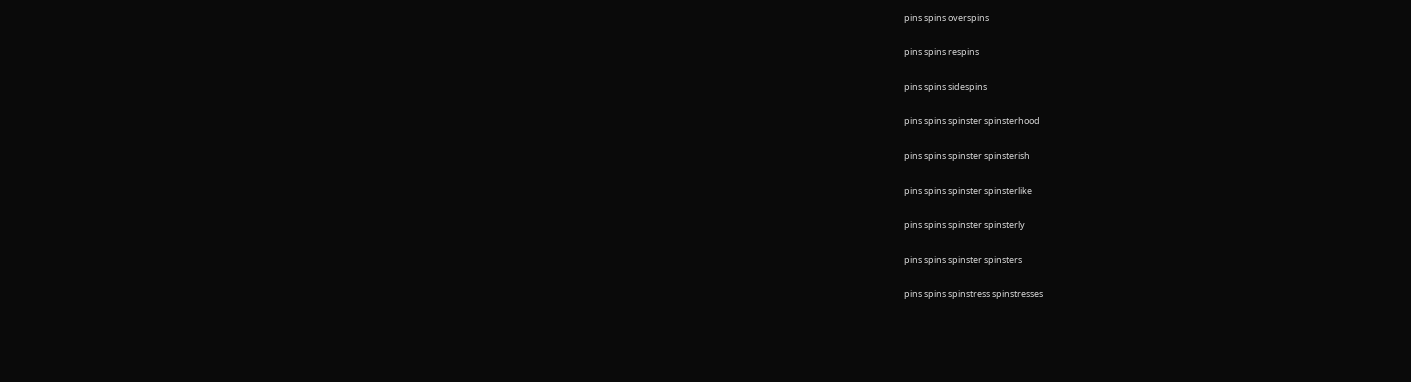pins spins overspins

pins spins respins

pins spins sidespins

pins spins spinster spinsterhood

pins spins spinster spinsterish

pins spins spinster spinsterlike

pins spins spinster spinsterly

pins spins spinster spinsters

pins spins spinstress spinstresses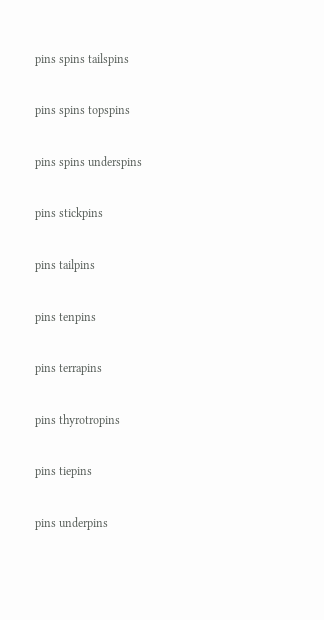pins spins tailspins

pins spins topspins

pins spins underspins

pins stickpins

pins tailpins

pins tenpins

pins terrapins

pins thyrotropins

pins tiepins

pins underpins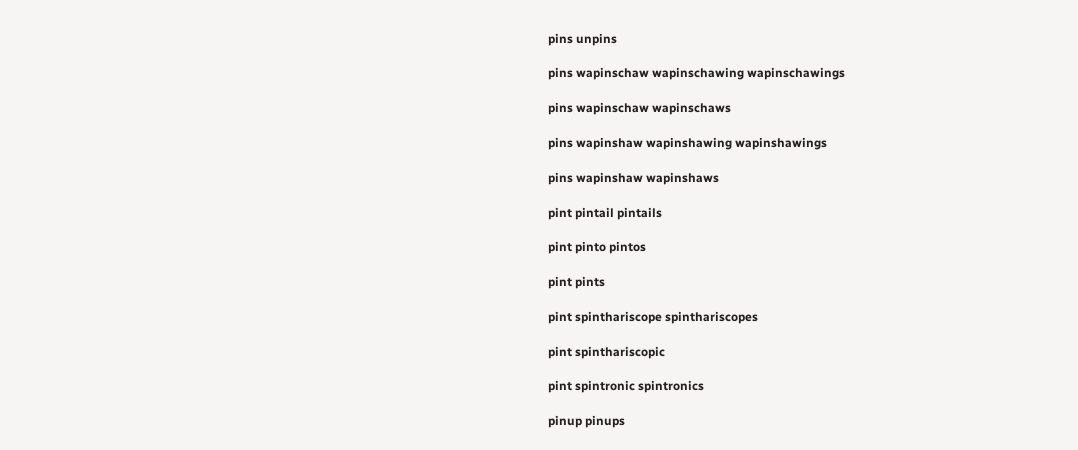pins unpins

pins wapinschaw wapinschawing wapinschawings

pins wapinschaw wapinschaws

pins wapinshaw wapinshawing wapinshawings

pins wapinshaw wapinshaws

pint pintail pintails

pint pinto pintos

pint pints

pint spinthariscope spinthariscopes

pint spinthariscopic

pint spintronic spintronics

pinup pinups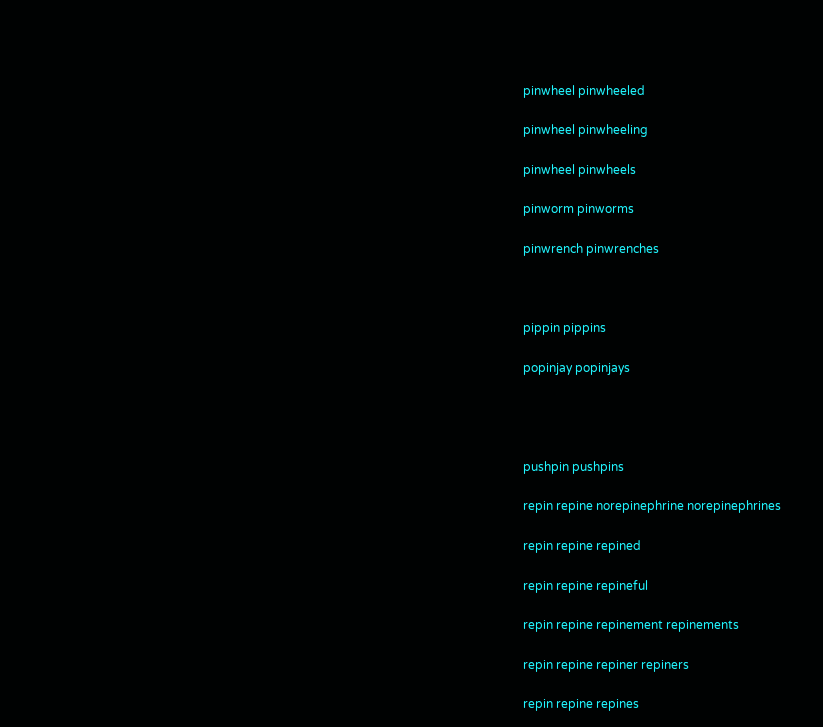pinwheel pinwheeled

pinwheel pinwheeling

pinwheel pinwheels

pinworm pinworms

pinwrench pinwrenches



pippin pippins

popinjay popinjays




pushpin pushpins

repin repine norepinephrine norepinephrines

repin repine repined

repin repine repineful

repin repine repinement repinements

repin repine repiner repiners

repin repine repines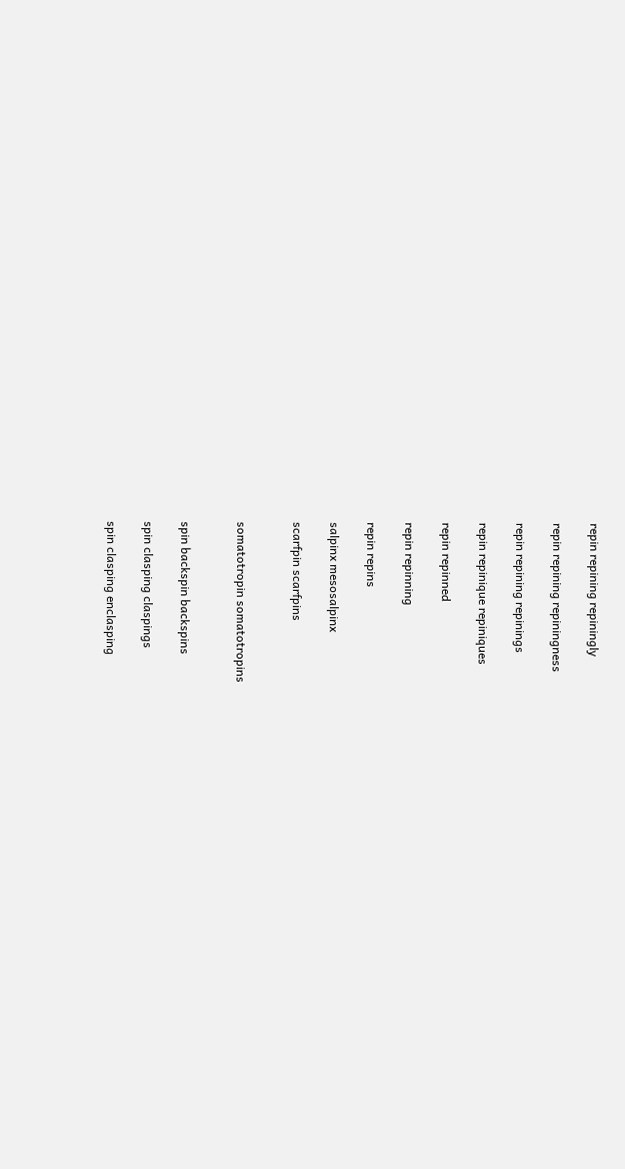repin repining repiningly

repin repining repiningness

repin repining repinings

repin repinique repiniques

repin repinned

repin repinning

repin repins

salpinx mesosalpinx

scarfpin scarfpins


somatotropin somatotropins


spin backspin backspins

spin clasping claspings

spin clasping enclasping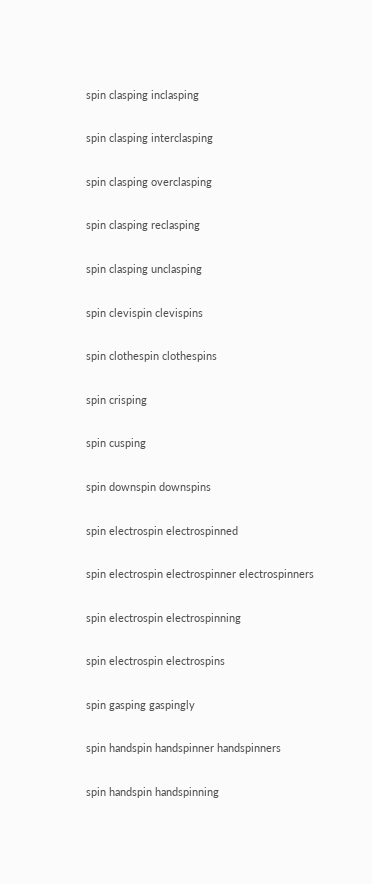spin clasping inclasping

spin clasping interclasping

spin clasping overclasping

spin clasping reclasping

spin clasping unclasping

spin clevispin clevispins

spin clothespin clothespins

spin crisping

spin cusping

spin downspin downspins

spin electrospin electrospinned

spin electrospin electrospinner electrospinners

spin electrospin electrospinning

spin electrospin electrospins

spin gasping gaspingly

spin handspin handspinner handspinners

spin handspin handspinning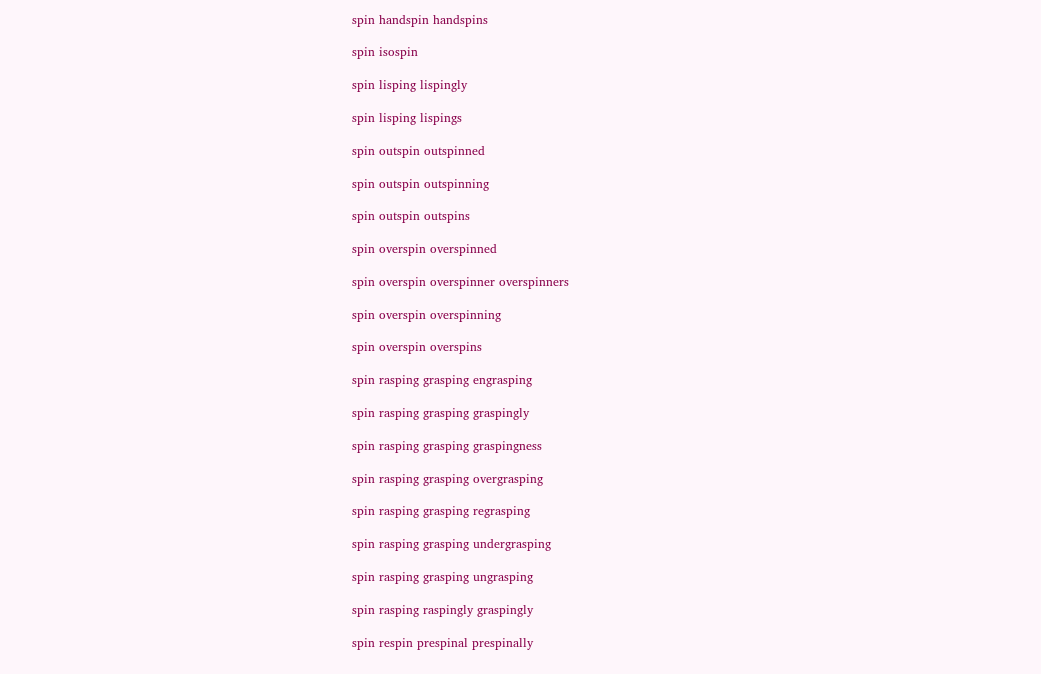spin handspin handspins

spin isospin

spin lisping lispingly

spin lisping lispings

spin outspin outspinned

spin outspin outspinning

spin outspin outspins

spin overspin overspinned

spin overspin overspinner overspinners

spin overspin overspinning

spin overspin overspins

spin rasping grasping engrasping

spin rasping grasping graspingly

spin rasping grasping graspingness

spin rasping grasping overgrasping

spin rasping grasping regrasping

spin rasping grasping undergrasping

spin rasping grasping ungrasping

spin rasping raspingly graspingly

spin respin prespinal prespinally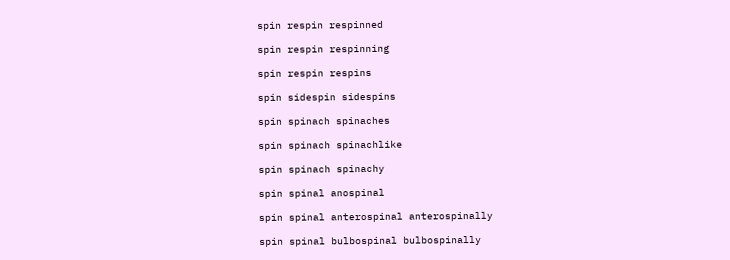spin respin respinned

spin respin respinning

spin respin respins

spin sidespin sidespins

spin spinach spinaches

spin spinach spinachlike

spin spinach spinachy

spin spinal anospinal

spin spinal anterospinal anterospinally

spin spinal bulbospinal bulbospinally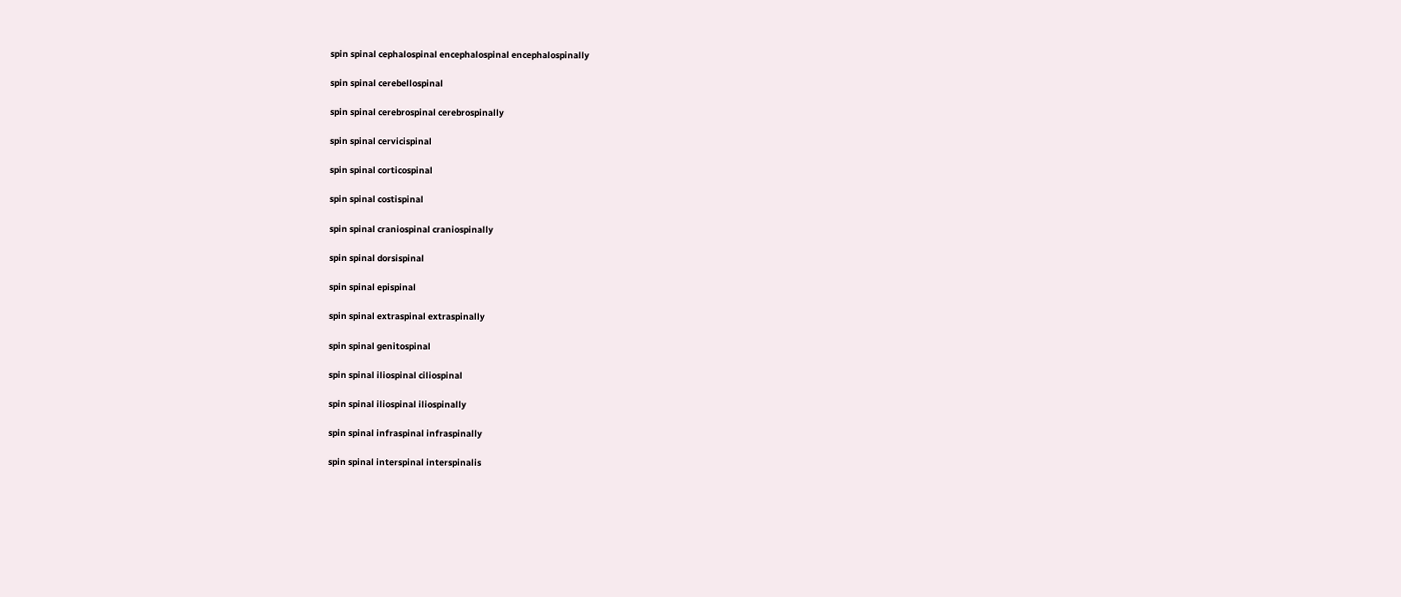spin spinal cephalospinal encephalospinal encephalospinally

spin spinal cerebellospinal

spin spinal cerebrospinal cerebrospinally

spin spinal cervicispinal

spin spinal corticospinal

spin spinal costispinal

spin spinal craniospinal craniospinally

spin spinal dorsispinal

spin spinal epispinal

spin spinal extraspinal extraspinally

spin spinal genitospinal

spin spinal iliospinal ciliospinal

spin spinal iliospinal iliospinally

spin spinal infraspinal infraspinally

spin spinal interspinal interspinalis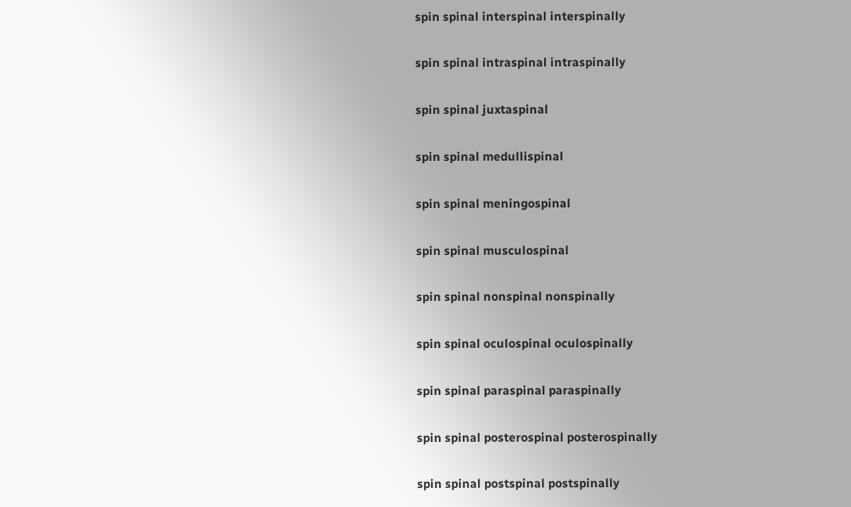spin spinal interspinal interspinally

spin spinal intraspinal intraspinally

spin spinal juxtaspinal

spin spinal medullispinal

spin spinal meningospinal

spin spinal musculospinal

spin spinal nonspinal nonspinally

spin spinal oculospinal oculospinally

spin spinal paraspinal paraspinally

spin spinal posterospinal posterospinally

spin spinal postspinal postspinally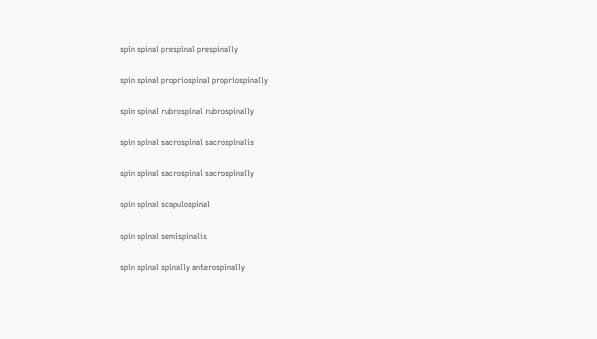spin spinal prespinal prespinally

spin spinal propriospinal propriospinally

spin spinal rubrospinal rubrospinally

spin spinal sacrospinal sacrospinalis

spin spinal sacrospinal sacrospinally

spin spinal scapulospinal

spin spinal semispinalis

spin spinal spinally anterospinally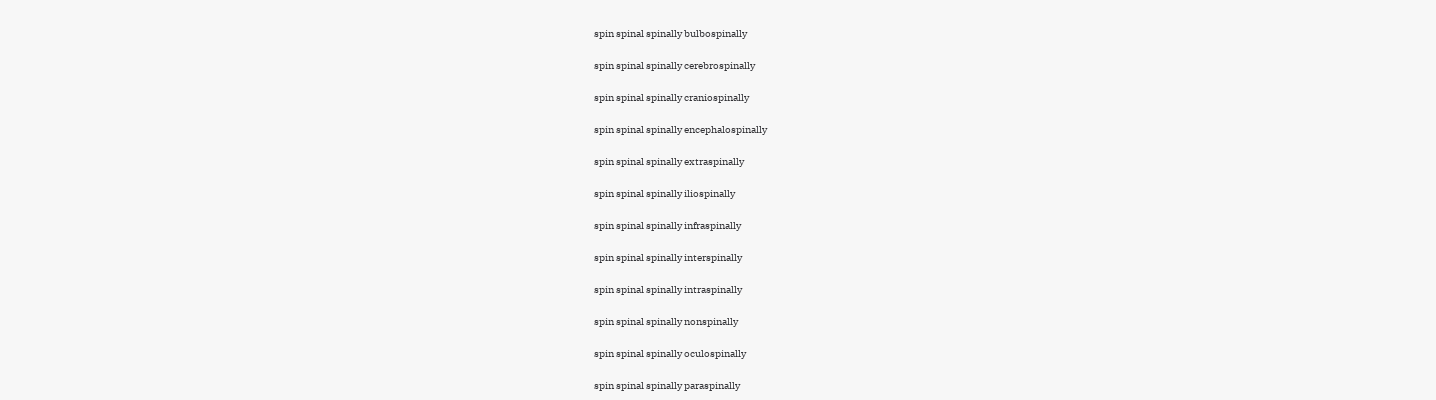spin spinal spinally bulbospinally

spin spinal spinally cerebrospinally

spin spinal spinally craniospinally

spin spinal spinally encephalospinally

spin spinal spinally extraspinally

spin spinal spinally iliospinally

spin spinal spinally infraspinally

spin spinal spinally interspinally

spin spinal spinally intraspinally

spin spinal spinally nonspinally

spin spinal spinally oculospinally

spin spinal spinally paraspinally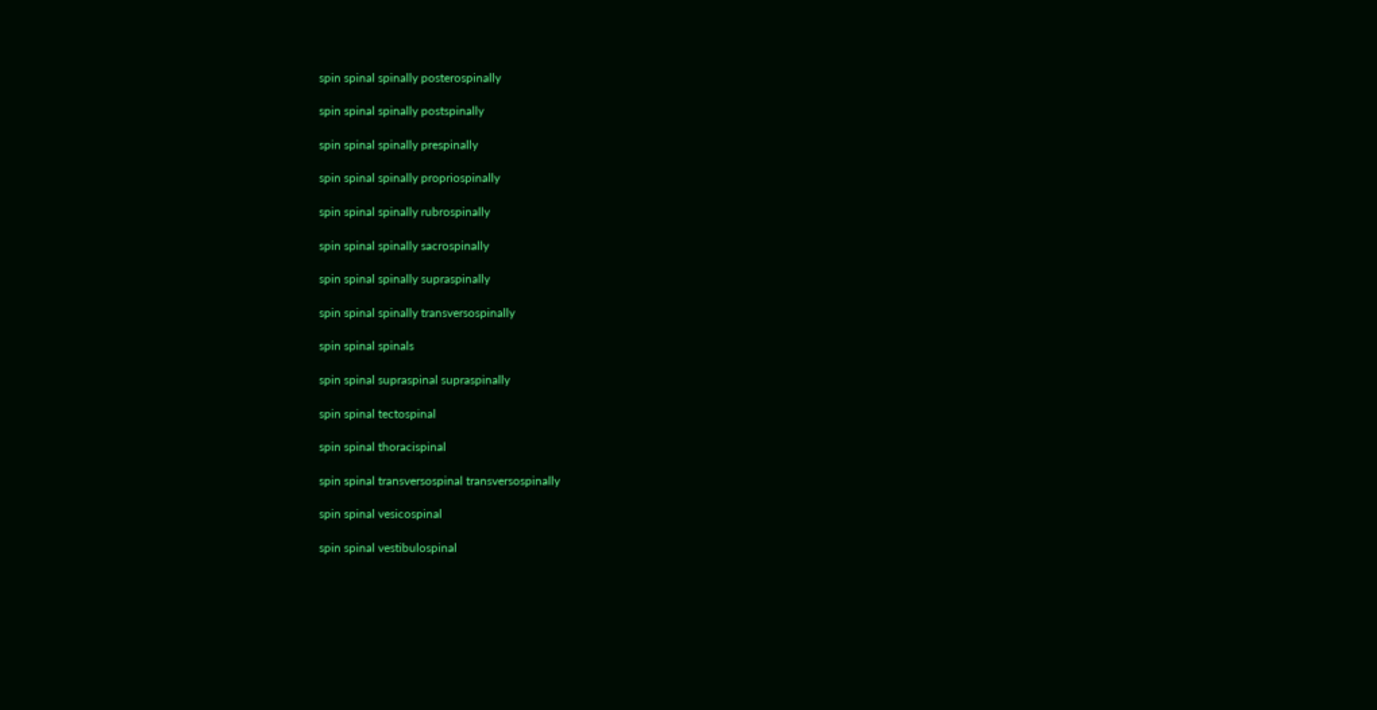spin spinal spinally posterospinally

spin spinal spinally postspinally

spin spinal spinally prespinally

spin spinal spinally propriospinally

spin spinal spinally rubrospinally

spin spinal spinally sacrospinally

spin spinal spinally supraspinally

spin spinal spinally transversospinally

spin spinal spinals

spin spinal supraspinal supraspinally

spin spinal tectospinal

spin spinal thoracispinal

spin spinal transversospinal transversospinally

spin spinal vesicospinal

spin spinal vestibulospinal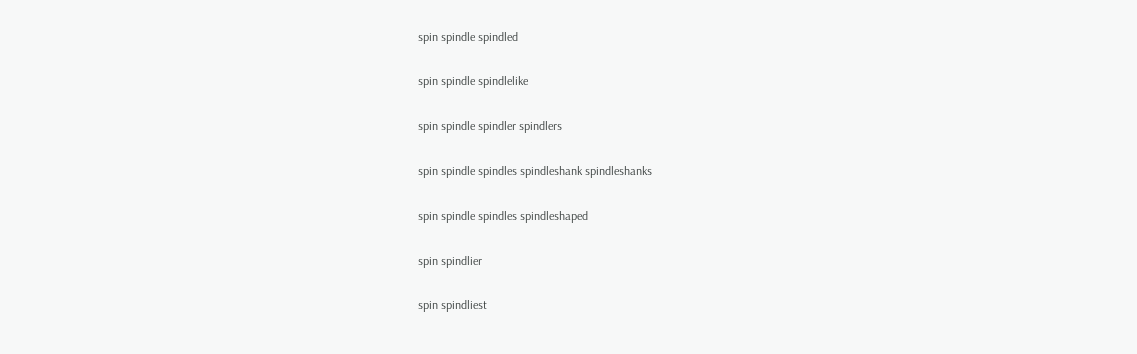spin spindle spindled

spin spindle spindlelike

spin spindle spindler spindlers

spin spindle spindles spindleshank spindleshanks

spin spindle spindles spindleshaped

spin spindlier

spin spindliest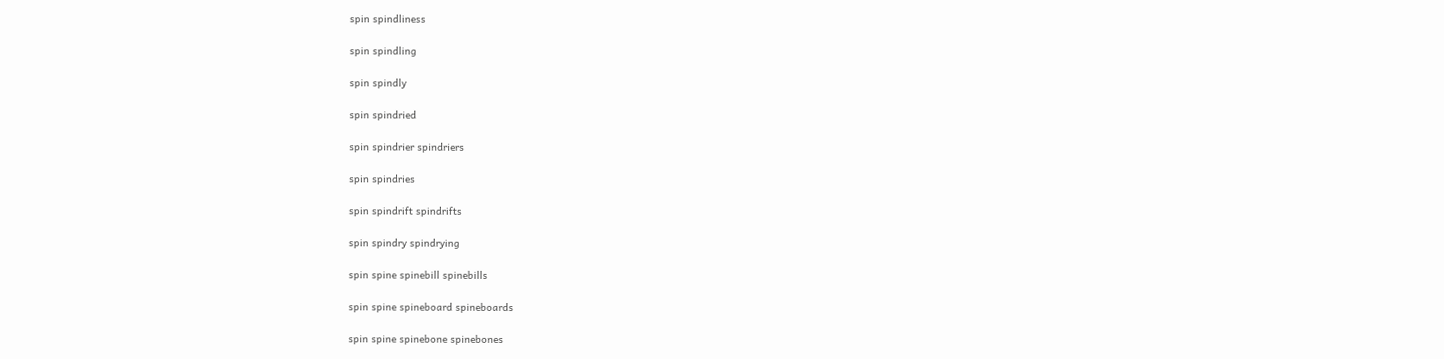spin spindliness

spin spindling

spin spindly

spin spindried

spin spindrier spindriers

spin spindries

spin spindrift spindrifts

spin spindry spindrying

spin spine spinebill spinebills

spin spine spineboard spineboards

spin spine spinebone spinebones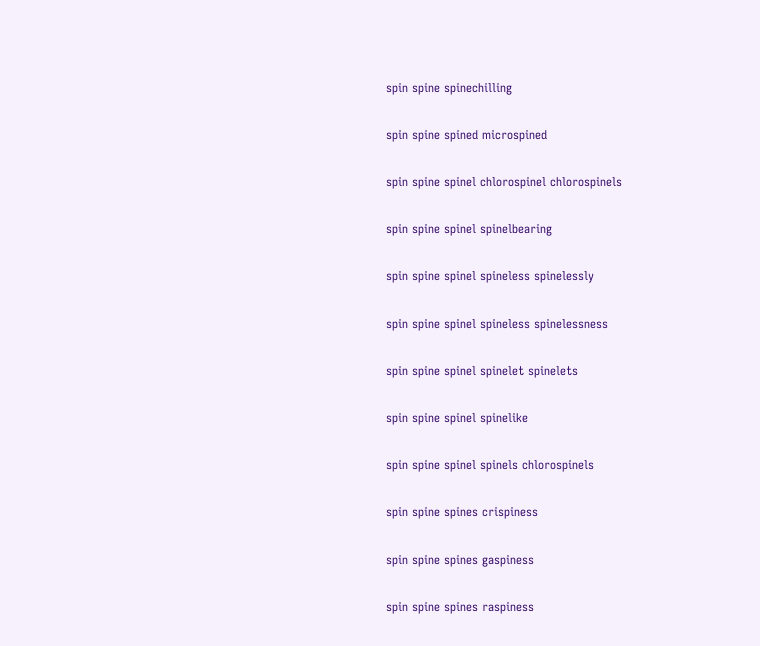spin spine spinechilling

spin spine spined microspined

spin spine spinel chlorospinel chlorospinels

spin spine spinel spinelbearing

spin spine spinel spineless spinelessly

spin spine spinel spineless spinelessness

spin spine spinel spinelet spinelets

spin spine spinel spinelike

spin spine spinel spinels chlorospinels

spin spine spines crispiness

spin spine spines gaspiness

spin spine spines raspiness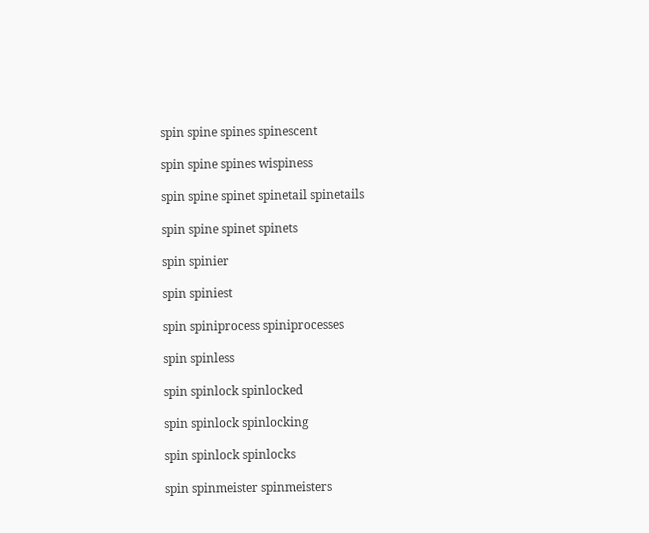spin spine spines spinescent

spin spine spines wispiness

spin spine spinet spinetail spinetails

spin spine spinet spinets

spin spinier

spin spiniest

spin spiniprocess spiniprocesses

spin spinless

spin spinlock spinlocked

spin spinlock spinlocking

spin spinlock spinlocks

spin spinmeister spinmeisters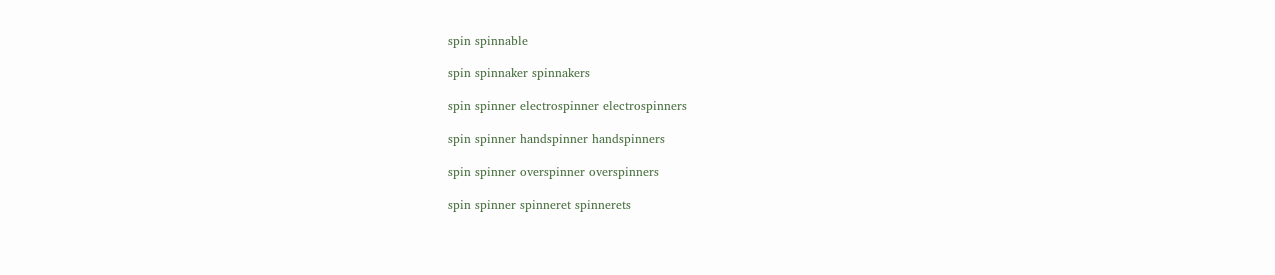spin spinnable

spin spinnaker spinnakers

spin spinner electrospinner electrospinners

spin spinner handspinner handspinners

spin spinner overspinner overspinners

spin spinner spinneret spinnerets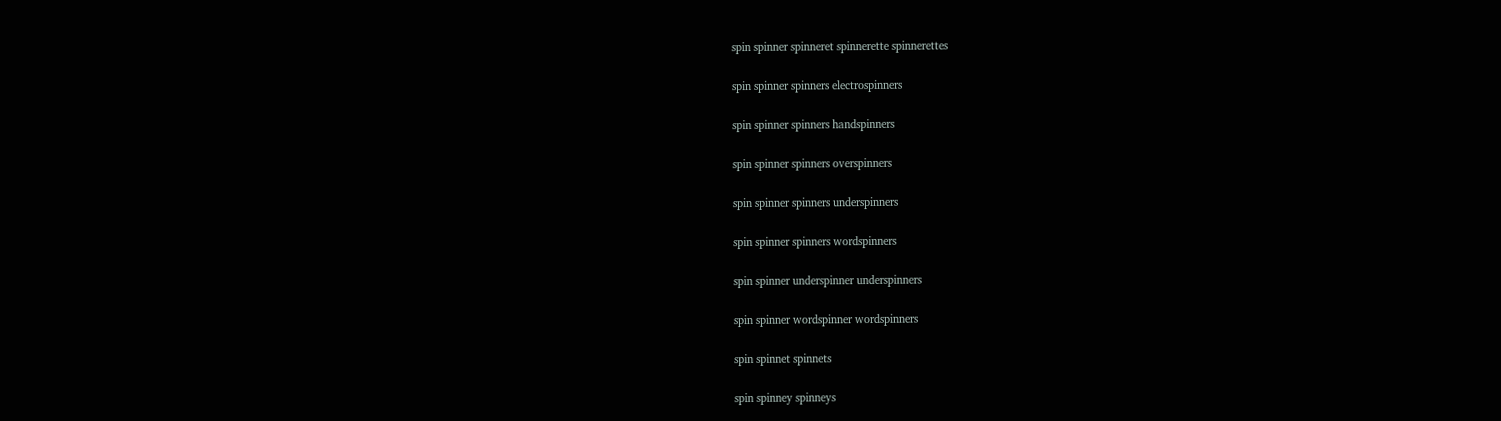spin spinner spinneret spinnerette spinnerettes

spin spinner spinners electrospinners

spin spinner spinners handspinners

spin spinner spinners overspinners

spin spinner spinners underspinners

spin spinner spinners wordspinners

spin spinner underspinner underspinners

spin spinner wordspinner wordspinners

spin spinnet spinnets

spin spinney spinneys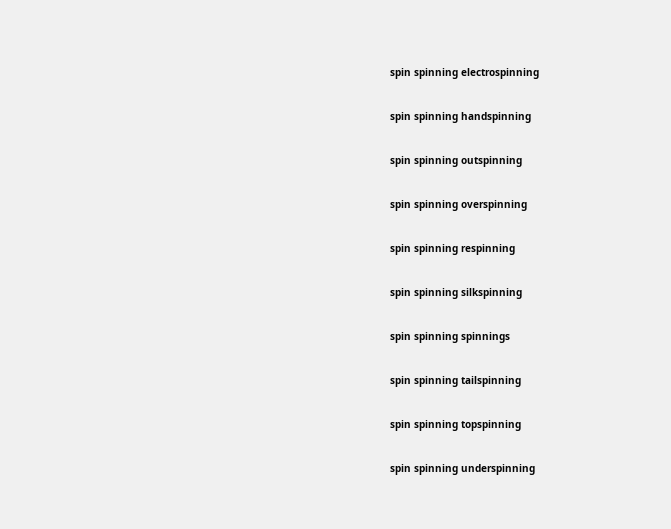spin spinning electrospinning

spin spinning handspinning

spin spinning outspinning

spin spinning overspinning

spin spinning respinning

spin spinning silkspinning

spin spinning spinnings

spin spinning tailspinning

spin spinning topspinning

spin spinning underspinning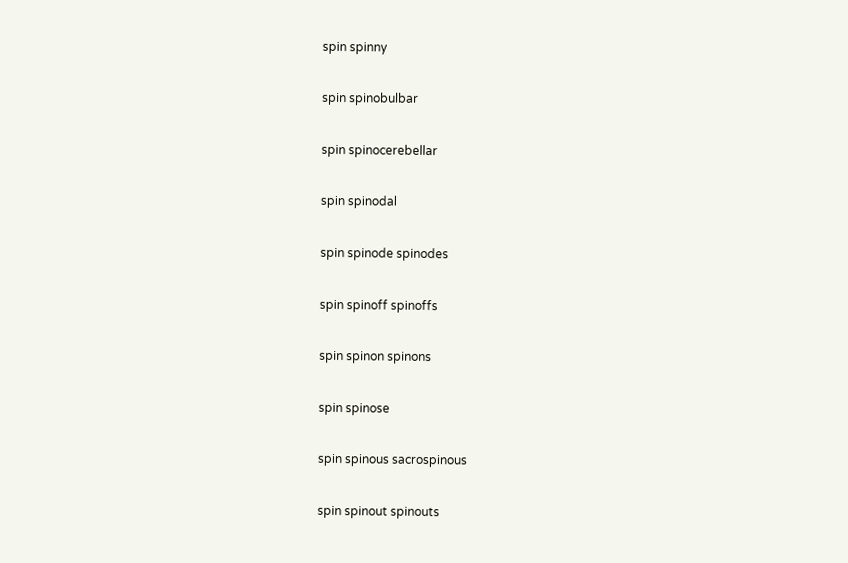spin spinny

spin spinobulbar

spin spinocerebellar

spin spinodal

spin spinode spinodes

spin spinoff spinoffs

spin spinon spinons

spin spinose

spin spinous sacrospinous

spin spinout spinouts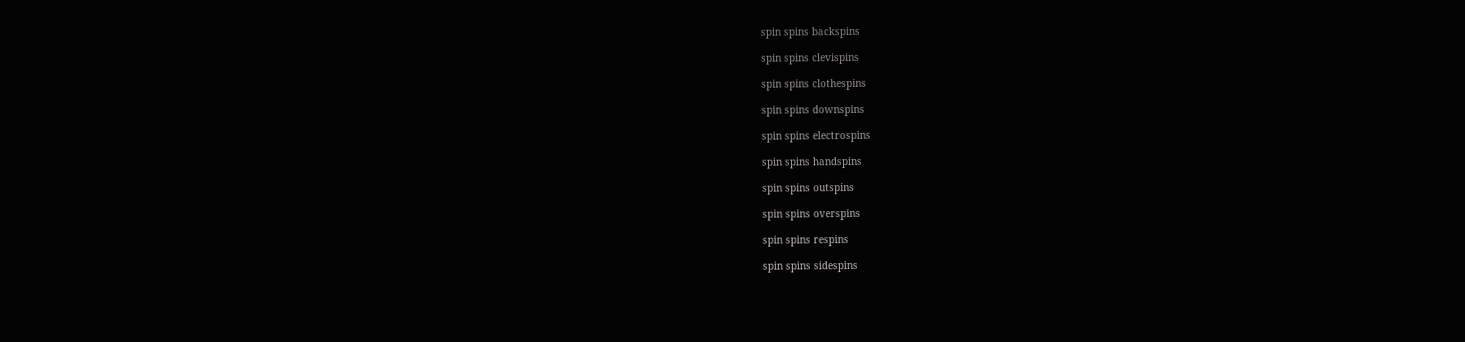spin spins backspins

spin spins clevispins

spin spins clothespins

spin spins downspins

spin spins electrospins

spin spins handspins

spin spins outspins

spin spins overspins

spin spins respins

spin spins sidespins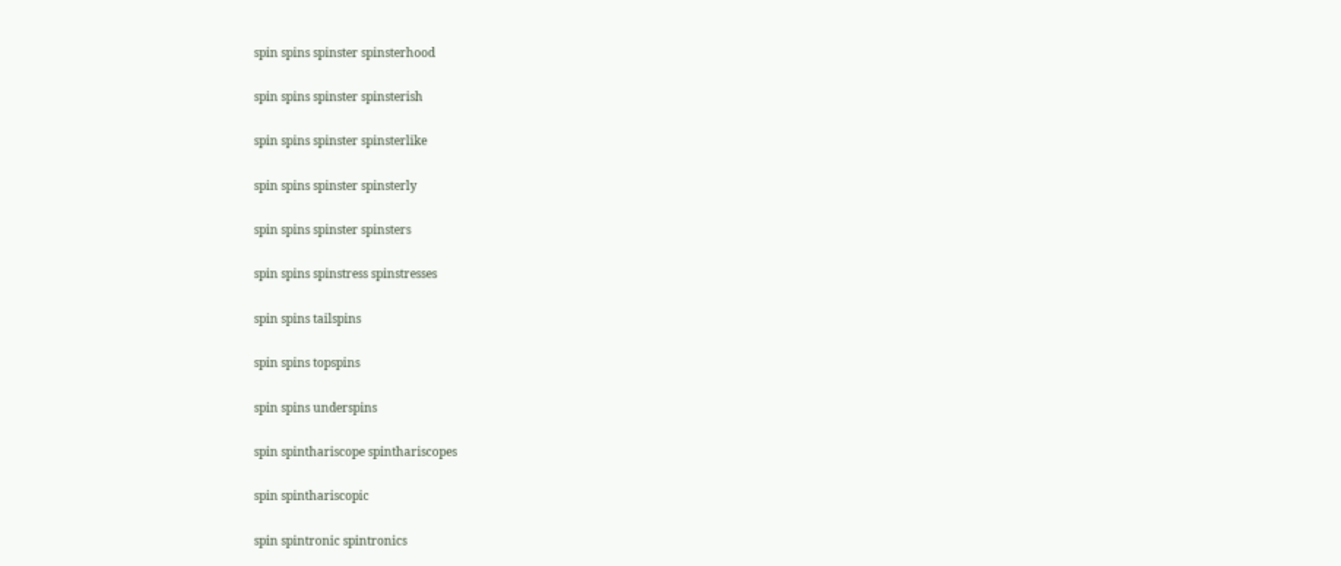spin spins spinster spinsterhood

spin spins spinster spinsterish

spin spins spinster spinsterlike

spin spins spinster spinsterly

spin spins spinster spinsters

spin spins spinstress spinstresses

spin spins tailspins

spin spins topspins

spin spins underspins

spin spinthariscope spinthariscopes

spin spinthariscopic

spin spintronic spintronics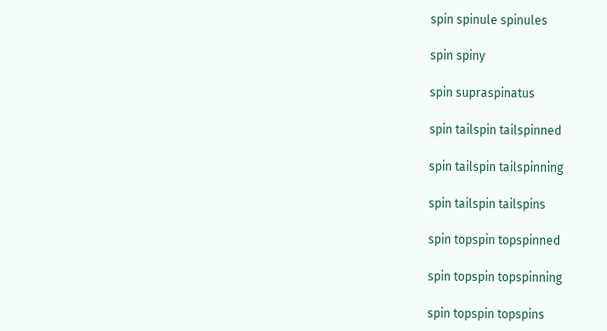spin spinule spinules

spin spiny

spin supraspinatus

spin tailspin tailspinned

spin tailspin tailspinning

spin tailspin tailspins

spin topspin topspinned

spin topspin topspinning

spin topspin topspins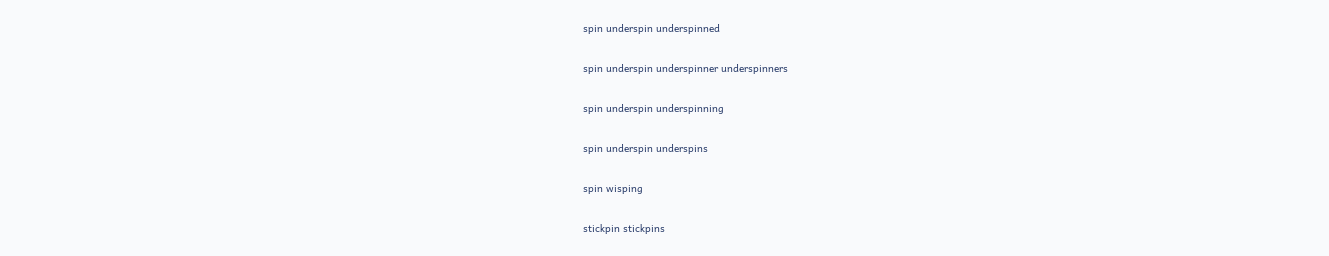spin underspin underspinned

spin underspin underspinner underspinners

spin underspin underspinning

spin underspin underspins

spin wisping

stickpin stickpins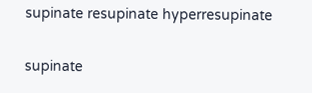supinate resupinate hyperresupinate

supinate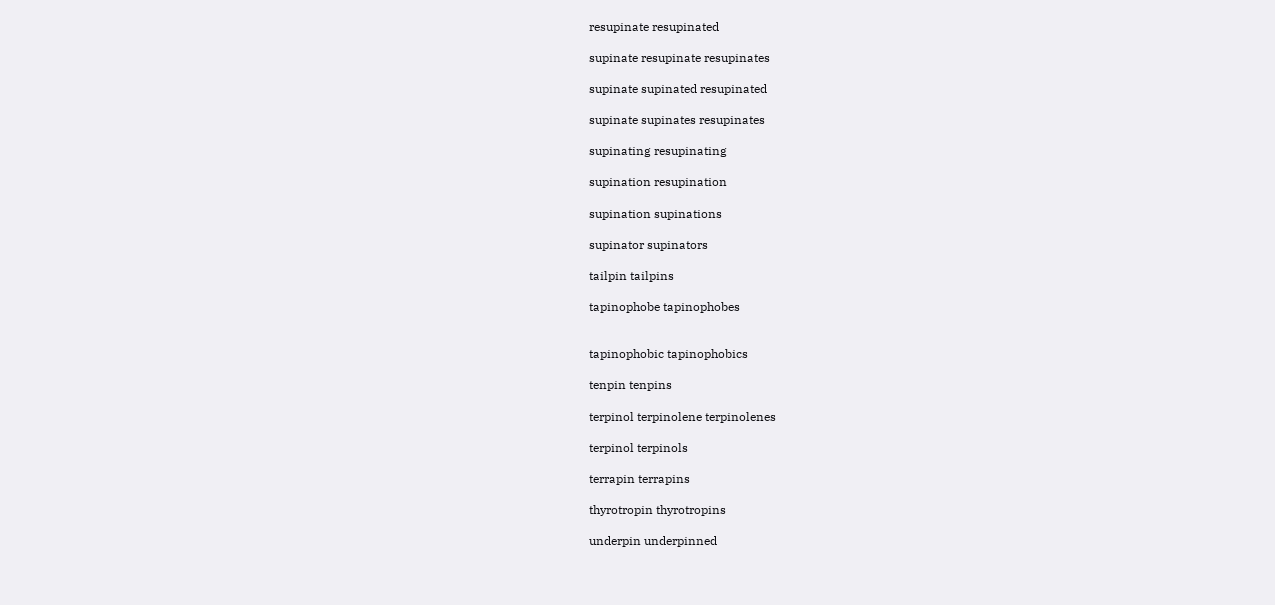resupinate resupinated

supinate resupinate resupinates

supinate supinated resupinated

supinate supinates resupinates

supinating resupinating

supination resupination

supination supinations

supinator supinators

tailpin tailpins

tapinophobe tapinophobes


tapinophobic tapinophobics

tenpin tenpins

terpinol terpinolene terpinolenes

terpinol terpinols

terrapin terrapins

thyrotropin thyrotropins

underpin underpinned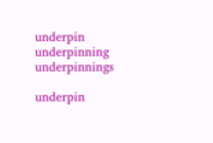underpin underpinning underpinnings

underpin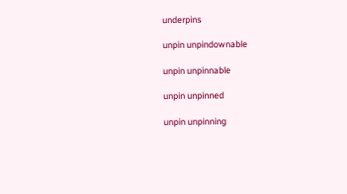underpins

unpin unpindownable

unpin unpinnable

unpin unpinned

unpin unpinning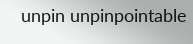unpin unpinpointable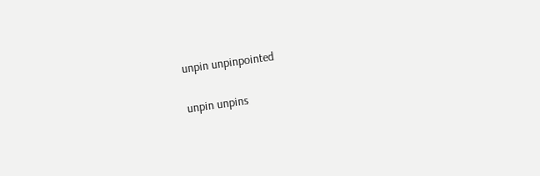unpin unpinpointed

unpin unpins